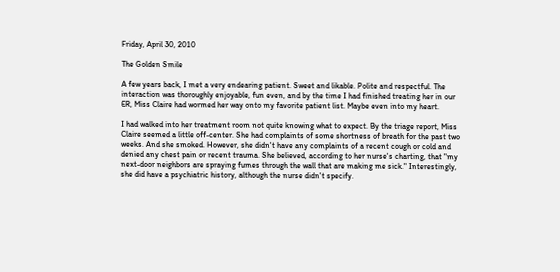Friday, April 30, 2010

The Golden Smile

A few years back, I met a very endearing patient. Sweet and likable. Polite and respectful. The interaction was thoroughly enjoyable, fun even, and by the time I had finished treating her in our ER, Miss Claire had wormed her way onto my favorite patient list. Maybe even into my heart.

I had walked into her treatment room not quite knowing what to expect. By the triage report, Miss Claire seemed a little off-center. She had complaints of some shortness of breath for the past two weeks. And she smoked. However, she didn't have any complaints of a recent cough or cold and denied any chest pain or recent trauma. She believed, according to her nurse's charting, that "my next-door neighbors are spraying fumes through the wall that are making me sick." Interestingly, she did have a psychiatric history, although the nurse didn't specify.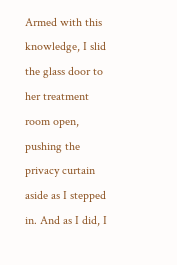Armed with this knowledge, I slid the glass door to her treatment room open, pushing the privacy curtain aside as I stepped in. And as I did, I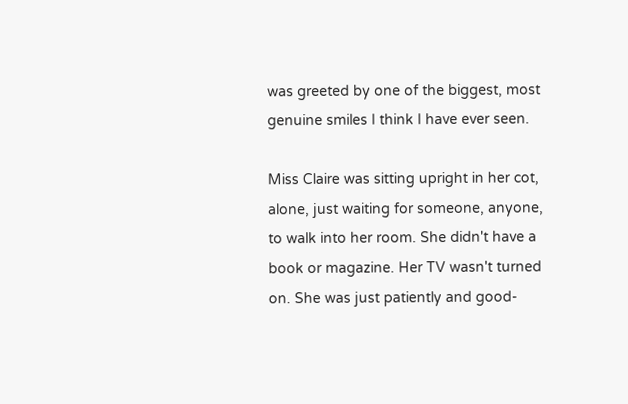was greeted by one of the biggest, most genuine smiles I think I have ever seen.

Miss Claire was sitting upright in her cot, alone, just waiting for someone, anyone, to walk into her room. She didn't have a book or magazine. Her TV wasn't turned on. She was just patiently and good-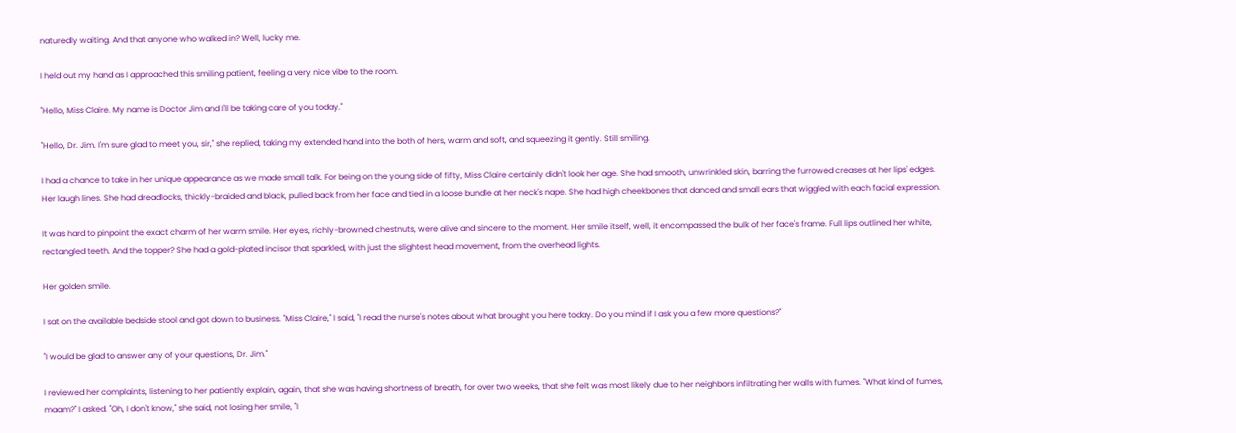naturedly waiting. And that anyone who walked in? Well, lucky me.

I held out my hand as I approached this smiling patient, feeling a very nice vibe to the room.

"Hello, Miss Claire. My name is Doctor Jim and I'll be taking care of you today."

"Hello, Dr. Jim. I'm sure glad to meet you, sir," she replied, taking my extended hand into the both of hers, warm and soft, and squeezing it gently. Still smiling.

I had a chance to take in her unique appearance as we made small talk. For being on the young side of fifty, Miss Claire certainly didn't look her age. She had smooth, unwrinkled skin, barring the furrowed creases at her lips' edges. Her laugh lines. She had dreadlocks, thickly-braided and black, pulled back from her face and tied in a loose bundle at her neck's nape. She had high cheekbones that danced and small ears that wiggled with each facial expression.

It was hard to pinpoint the exact charm of her warm smile. Her eyes, richly-browned chestnuts, were alive and sincere to the moment. Her smile itself, well, it encompassed the bulk of her face's frame. Full lips outlined her white, rectangled teeth. And the topper? She had a gold-plated incisor that sparkled, with just the slightest head movement, from the overhead lights.

Her golden smile.

I sat on the available bedside stool and got down to business. "Miss Claire," I said, "I read the nurse's notes about what brought you here today. Do you mind if I ask you a few more questions?"

"I would be glad to answer any of your questions, Dr. Jim."

I reviewed her complaints, listening to her patiently explain, again, that she was having shortness of breath, for over two weeks, that she felt was most likely due to her neighbors infiltrating her walls with fumes. "What kind of fumes, maam?" I asked. "Oh, I don't know," she said, not losing her smile, "I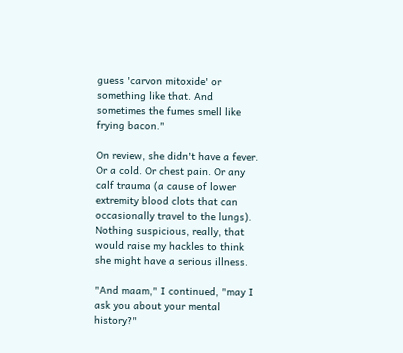guess 'carvon mitoxide' or something like that. And sometimes the fumes smell like frying bacon."

On review, she didn't have a fever. Or a cold. Or chest pain. Or any calf trauma (a cause of lower extremity blood clots that can occasionally travel to the lungs). Nothing suspicious, really, that would raise my hackles to think she might have a serious illness.

"And maam," I continued, "may I ask you about your mental history?"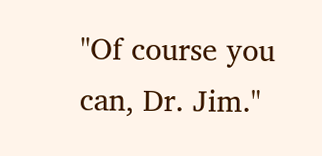"Of course you can, Dr. Jim."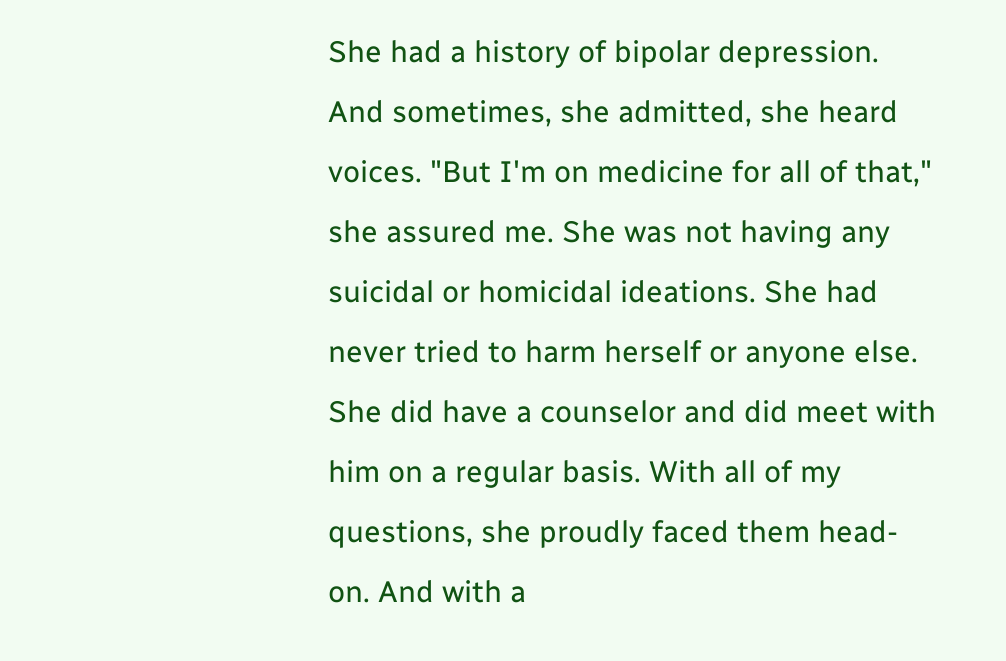She had a history of bipolar depression. And sometimes, she admitted, she heard voices. "But I'm on medicine for all of that," she assured me. She was not having any suicidal or homicidal ideations. She had never tried to harm herself or anyone else. She did have a counselor and did meet with him on a regular basis. With all of my questions, she proudly faced them head-on. And with a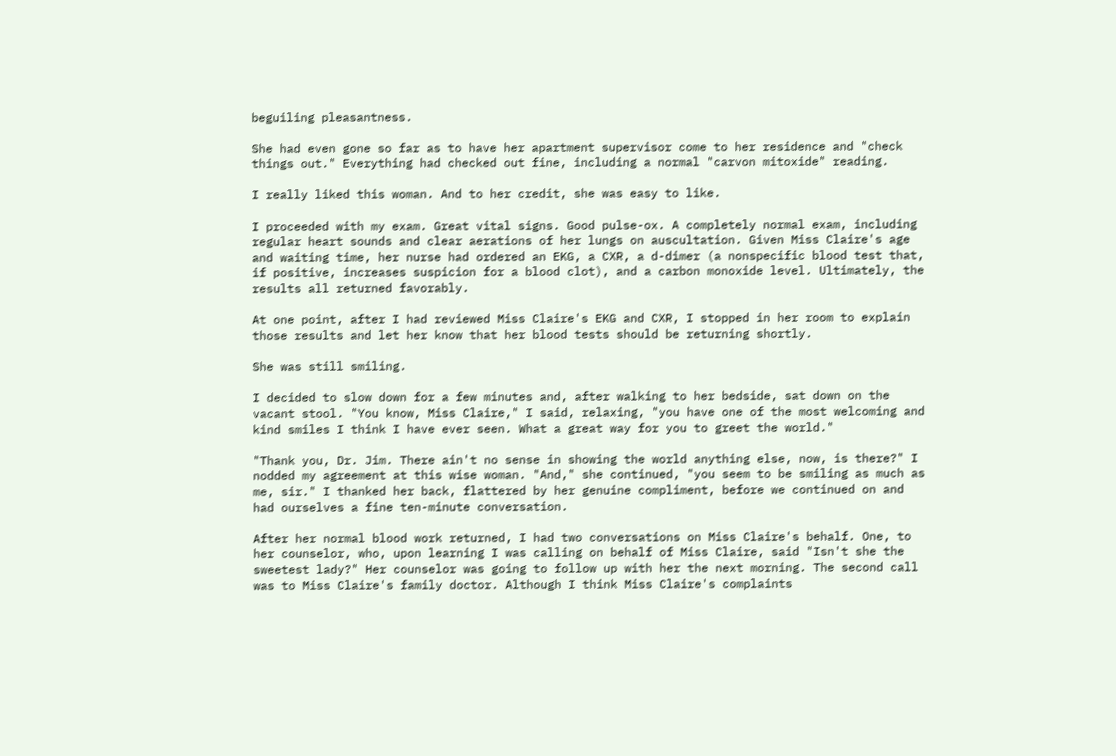beguiling pleasantness.

She had even gone so far as to have her apartment supervisor come to her residence and "check things out." Everything had checked out fine, including a normal "carvon mitoxide" reading.

I really liked this woman. And to her credit, she was easy to like.

I proceeded with my exam. Great vital signs. Good pulse-ox. A completely normal exam, including regular heart sounds and clear aerations of her lungs on auscultation. Given Miss Claire's age and waiting time, her nurse had ordered an EKG, a CXR, a d-dimer (a nonspecific blood test that, if positive, increases suspicion for a blood clot), and a carbon monoxide level. Ultimately, the results all returned favorably.

At one point, after I had reviewed Miss Claire's EKG and CXR, I stopped in her room to explain those results and let her know that her blood tests should be returning shortly.

She was still smiling.

I decided to slow down for a few minutes and, after walking to her bedside, sat down on the vacant stool. "You know, Miss Claire," I said, relaxing, "you have one of the most welcoming and kind smiles I think I have ever seen. What a great way for you to greet the world."

"Thank you, Dr. Jim. There ain't no sense in showing the world anything else, now, is there?" I nodded my agreement at this wise woman. "And," she continued, "you seem to be smiling as much as me, sir." I thanked her back, flattered by her genuine compliment, before we continued on and had ourselves a fine ten-minute conversation.

After her normal blood work returned, I had two conversations on Miss Claire's behalf. One, to her counselor, who, upon learning I was calling on behalf of Miss Claire, said "Isn't she the sweetest lady?" Her counselor was going to follow up with her the next morning. The second call was to Miss Claire's family doctor. Although I think Miss Claire's complaints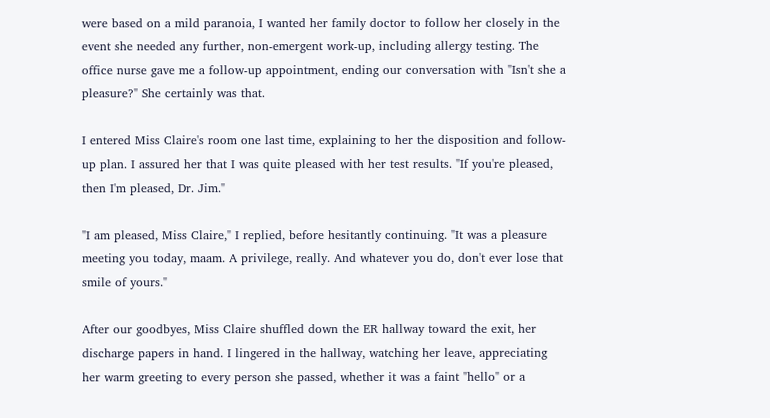were based on a mild paranoia, I wanted her family doctor to follow her closely in the event she needed any further, non-emergent work-up, including allergy testing. The office nurse gave me a follow-up appointment, ending our conversation with "Isn't she a pleasure?" She certainly was that.

I entered Miss Claire's room one last time, explaining to her the disposition and follow-up plan. I assured her that I was quite pleased with her test results. "If you're pleased, then I'm pleased, Dr. Jim."

"I am pleased, Miss Claire," I replied, before hesitantly continuing. "It was a pleasure meeting you today, maam. A privilege, really. And whatever you do, don't ever lose that smile of yours."

After our goodbyes, Miss Claire shuffled down the ER hallway toward the exit, her discharge papers in hand. I lingered in the hallway, watching her leave, appreciating her warm greeting to every person she passed, whether it was a faint "hello" or a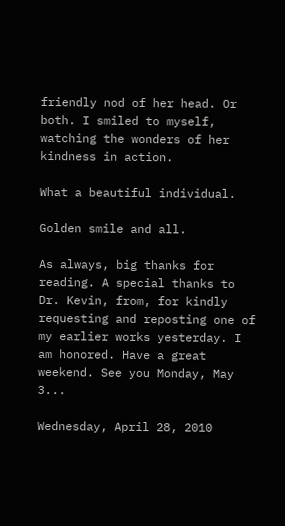friendly nod of her head. Or both. I smiled to myself, watching the wonders of her kindness in action.

What a beautiful individual.

Golden smile and all.

As always, big thanks for reading. A special thanks to Dr. Kevin, from, for kindly requesting and reposting one of my earlier works yesterday. I am honored. Have a great weekend. See you Monday, May 3...

Wednesday, April 28, 2010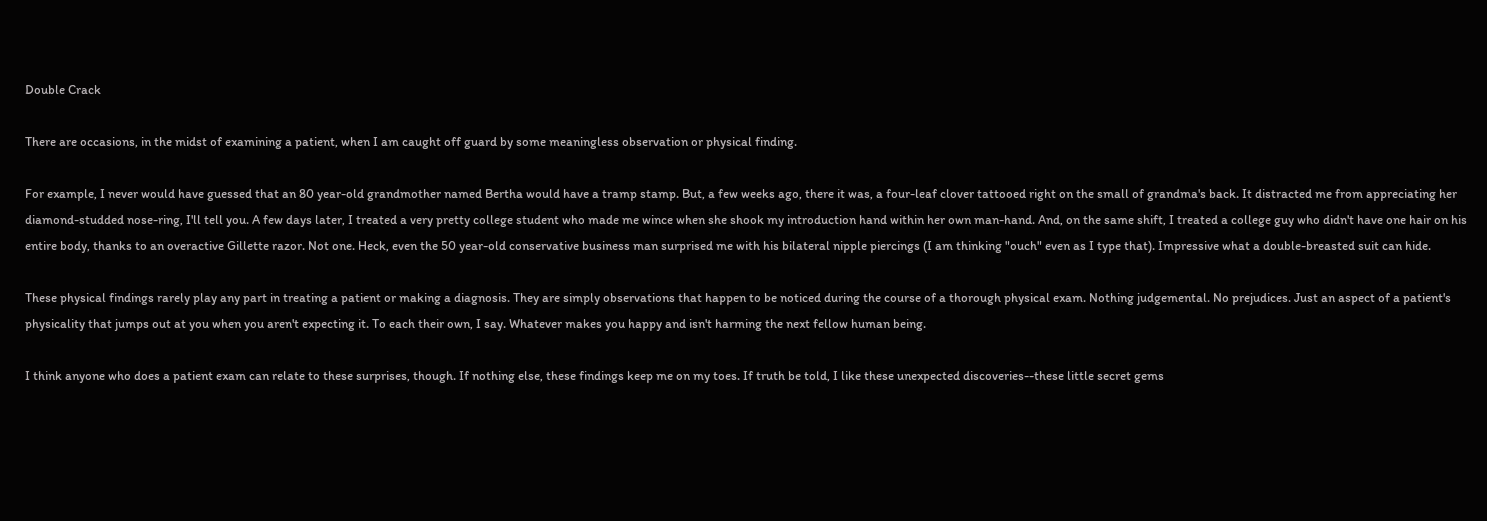Double Crack

There are occasions, in the midst of examining a patient, when I am caught off guard by some meaningless observation or physical finding.

For example, I never would have guessed that an 80 year-old grandmother named Bertha would have a tramp stamp. But, a few weeks ago, there it was, a four-leaf clover tattooed right on the small of grandma's back. It distracted me from appreciating her diamond-studded nose-ring, I'll tell you. A few days later, I treated a very pretty college student who made me wince when she shook my introduction hand within her own man-hand. And, on the same shift, I treated a college guy who didn't have one hair on his entire body, thanks to an overactive Gillette razor. Not one. Heck, even the 50 year-old conservative business man surprised me with his bilateral nipple piercings (I am thinking "ouch" even as I type that). Impressive what a double-breasted suit can hide.

These physical findings rarely play any part in treating a patient or making a diagnosis. They are simply observations that happen to be noticed during the course of a thorough physical exam. Nothing judgemental. No prejudices. Just an aspect of a patient's physicality that jumps out at you when you aren't expecting it. To each their own, I say. Whatever makes you happy and isn't harming the next fellow human being.

I think anyone who does a patient exam can relate to these surprises, though. If nothing else, these findings keep me on my toes. If truth be told, I like these unexpected discoveries--these little secret gems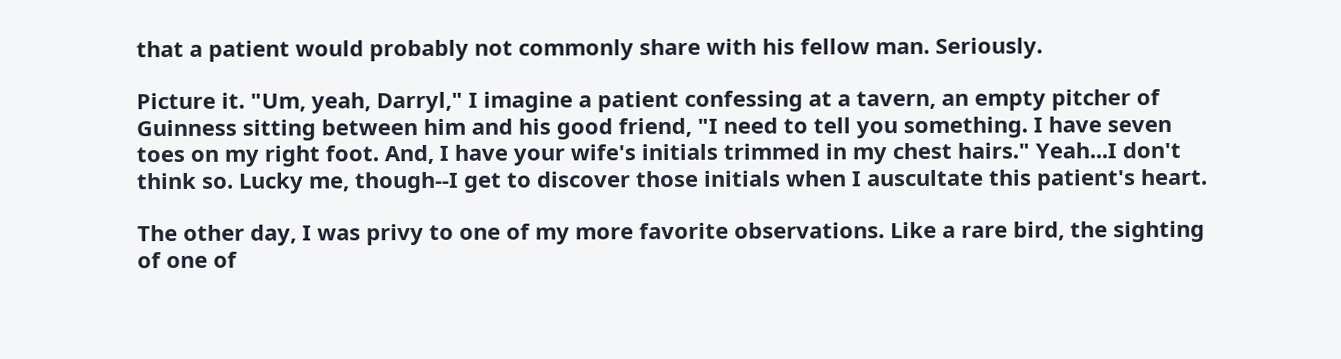that a patient would probably not commonly share with his fellow man. Seriously.

Picture it. "Um, yeah, Darryl," I imagine a patient confessing at a tavern, an empty pitcher of Guinness sitting between him and his good friend, "I need to tell you something. I have seven toes on my right foot. And, I have your wife's initials trimmed in my chest hairs." Yeah...I don't think so. Lucky me, though--I get to discover those initials when I auscultate this patient's heart.

The other day, I was privy to one of my more favorite observations. Like a rare bird, the sighting of one of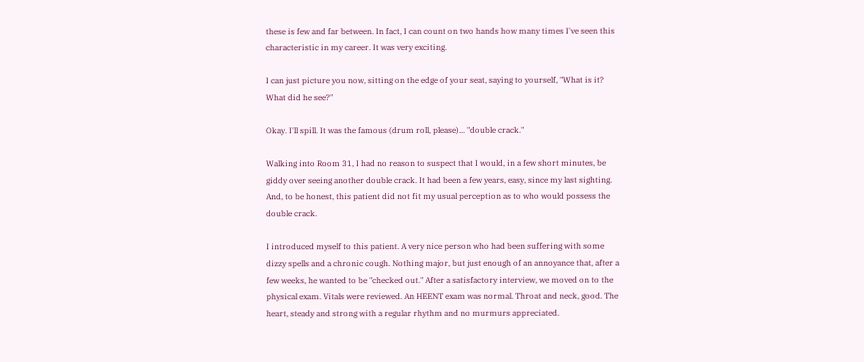these is few and far between. In fact, I can count on two hands how many times I've seen this characteristic in my career. It was very exciting.

I can just picture you now, sitting on the edge of your seat, saying to yourself, "What is it? What did he see?"

Okay. I'll spill. It was the famous (drum roll, please)... "double crack."

Walking into Room 31, I had no reason to suspect that I would, in a few short minutes, be giddy over seeing another double crack. It had been a few years, easy, since my last sighting. And, to be honest, this patient did not fit my usual perception as to who would possess the double crack.

I introduced myself to this patient. A very nice person who had been suffering with some dizzy spells and a chronic cough. Nothing major, but just enough of an annoyance that, after a few weeks, he wanted to be "checked out." After a satisfactory interview, we moved on to the physical exam. Vitals were reviewed. An HEENT exam was normal. Throat and neck, good. The heart, steady and strong with a regular rhythm and no murmurs appreciated.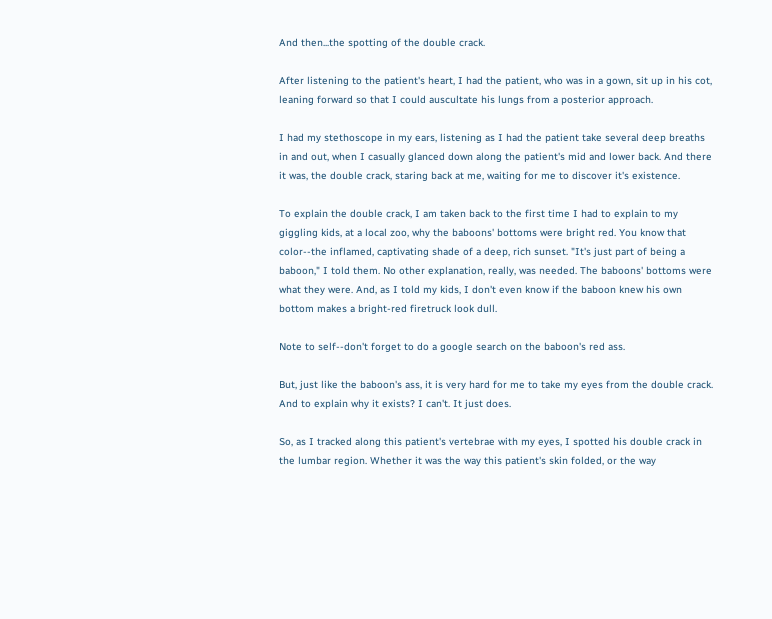And then...the spotting of the double crack.

After listening to the patient's heart, I had the patient, who was in a gown, sit up in his cot, leaning forward so that I could auscultate his lungs from a posterior approach.

I had my stethoscope in my ears, listening as I had the patient take several deep breaths in and out, when I casually glanced down along the patient's mid and lower back. And there it was, the double crack, staring back at me, waiting for me to discover it's existence.

To explain the double crack, I am taken back to the first time I had to explain to my giggling kids, at a local zoo, why the baboons' bottoms were bright red. You know that color--the inflamed, captivating shade of a deep, rich sunset. "It's just part of being a baboon," I told them. No other explanation, really, was needed. The baboons' bottoms were what they were. And, as I told my kids, I don't even know if the baboon knew his own bottom makes a bright-red firetruck look dull.

Note to self--don't forget to do a google search on the baboon's red ass.

But, just like the baboon's ass, it is very hard for me to take my eyes from the double crack. And to explain why it exists? I can't. It just does.

So, as I tracked along this patient's vertebrae with my eyes, I spotted his double crack in the lumbar region. Whether it was the way this patient's skin folded, or the way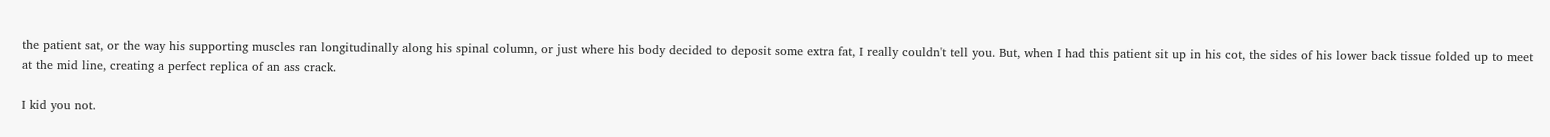the patient sat, or the way his supporting muscles ran longitudinally along his spinal column, or just where his body decided to deposit some extra fat, I really couldn't tell you. But, when I had this patient sit up in his cot, the sides of his lower back tissue folded up to meet at the mid line, creating a perfect replica of an ass crack.

I kid you not.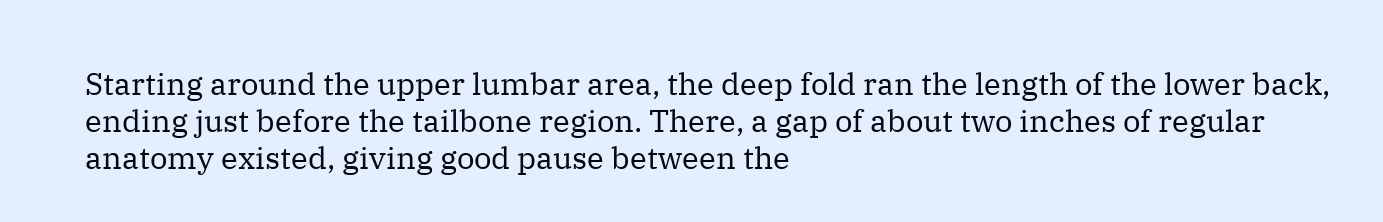Starting around the upper lumbar area, the deep fold ran the length of the lower back, ending just before the tailbone region. There, a gap of about two inches of regular anatomy existed, giving good pause between the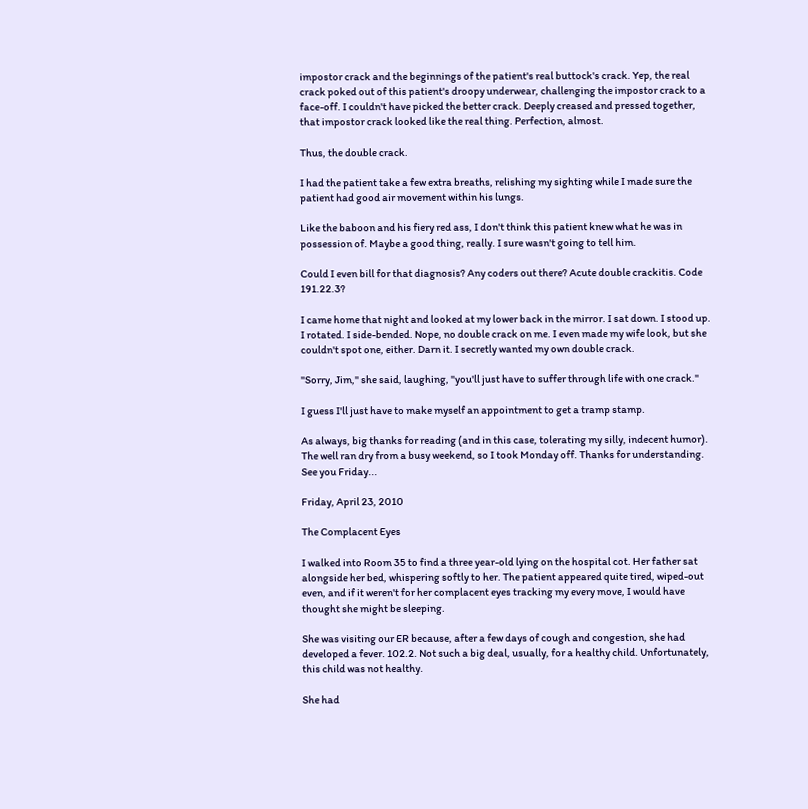impostor crack and the beginnings of the patient's real buttock's crack. Yep, the real crack poked out of this patient's droopy underwear, challenging the impostor crack to a face-off. I couldn't have picked the better crack. Deeply creased and pressed together, that impostor crack looked like the real thing. Perfection, almost.

Thus, the double crack.

I had the patient take a few extra breaths, relishing my sighting while I made sure the patient had good air movement within his lungs.

Like the baboon and his fiery red ass, I don't think this patient knew what he was in possession of. Maybe a good thing, really. I sure wasn't going to tell him.

Could I even bill for that diagnosis? Any coders out there? Acute double crackitis. Code 191.22.3?

I came home that night and looked at my lower back in the mirror. I sat down. I stood up. I rotated. I side-bended. Nope, no double crack on me. I even made my wife look, but she couldn't spot one, either. Darn it. I secretly wanted my own double crack.

"Sorry, Jim," she said, laughing, "you'll just have to suffer through life with one crack."

I guess I'll just have to make myself an appointment to get a tramp stamp.

As always, big thanks for reading (and in this case, tolerating my silly, indecent humor). The well ran dry from a busy weekend, so I took Monday off. Thanks for understanding. See you Friday...

Friday, April 23, 2010

The Complacent Eyes

I walked into Room 35 to find a three year-old lying on the hospital cot. Her father sat alongside her bed, whispering softly to her. The patient appeared quite tired, wiped-out even, and if it weren't for her complacent eyes tracking my every move, I would have thought she might be sleeping.

She was visiting our ER because, after a few days of cough and congestion, she had developed a fever. 102.2. Not such a big deal, usually, for a healthy child. Unfortunately, this child was not healthy.

She had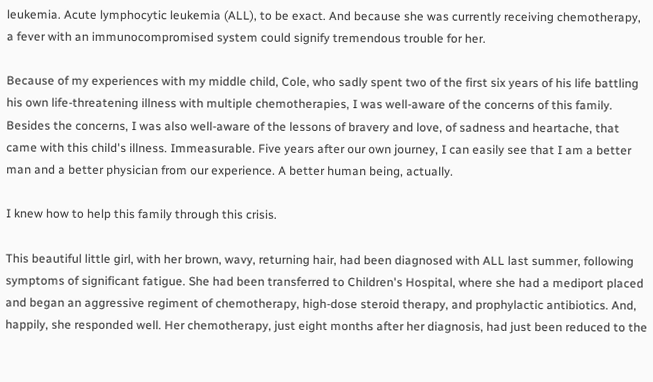leukemia. Acute lymphocytic leukemia (ALL), to be exact. And because she was currently receiving chemotherapy, a fever with an immunocompromised system could signify tremendous trouble for her.

Because of my experiences with my middle child, Cole, who sadly spent two of the first six years of his life battling his own life-threatening illness with multiple chemotherapies, I was well-aware of the concerns of this family. Besides the concerns, I was also well-aware of the lessons of bravery and love, of sadness and heartache, that came with this child's illness. Immeasurable. Five years after our own journey, I can easily see that I am a better man and a better physician from our experience. A better human being, actually.

I knew how to help this family through this crisis.

This beautiful little girl, with her brown, wavy, returning hair, had been diagnosed with ALL last summer, following symptoms of significant fatigue. She had been transferred to Children's Hospital, where she had a mediport placed and began an aggressive regiment of chemotherapy, high-dose steroid therapy, and prophylactic antibiotics. And, happily, she responded well. Her chemotherapy, just eight months after her diagnosis, had just been reduced to the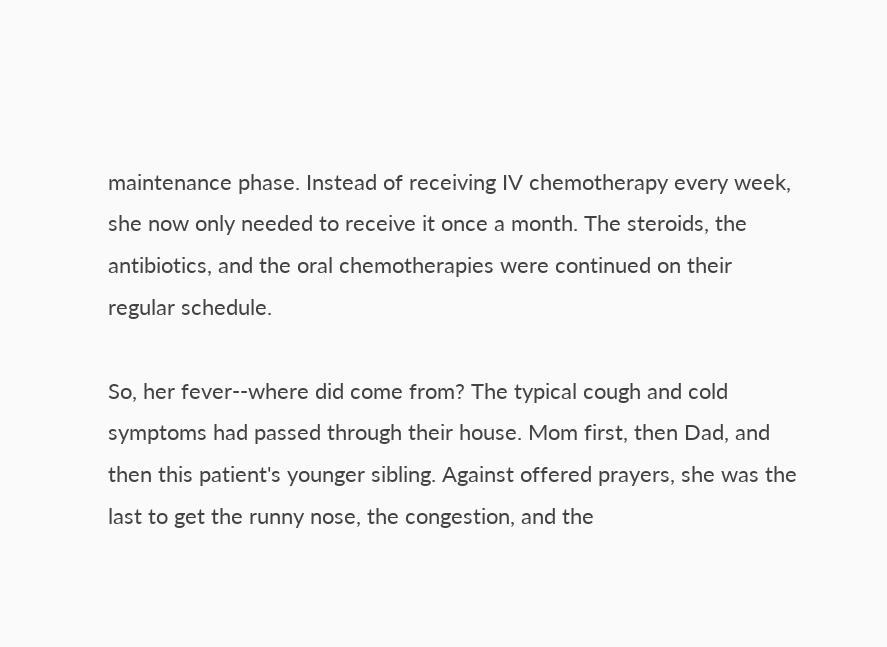maintenance phase. Instead of receiving IV chemotherapy every week, she now only needed to receive it once a month. The steroids, the antibiotics, and the oral chemotherapies were continued on their regular schedule.

So, her fever--where did come from? The typical cough and cold symptoms had passed through their house. Mom first, then Dad, and then this patient's younger sibling. Against offered prayers, she was the last to get the runny nose, the congestion, and the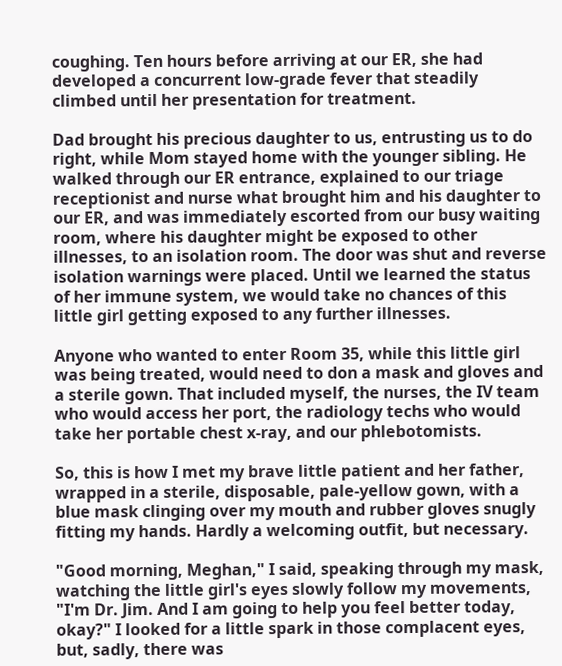coughing. Ten hours before arriving at our ER, she had developed a concurrent low-grade fever that steadily climbed until her presentation for treatment.

Dad brought his precious daughter to us, entrusting us to do right, while Mom stayed home with the younger sibling. He walked through our ER entrance, explained to our triage receptionist and nurse what brought him and his daughter to our ER, and was immediately escorted from our busy waiting room, where his daughter might be exposed to other illnesses, to an isolation room. The door was shut and reverse isolation warnings were placed. Until we learned the status of her immune system, we would take no chances of this little girl getting exposed to any further illnesses.

Anyone who wanted to enter Room 35, while this little girl was being treated, would need to don a mask and gloves and a sterile gown. That included myself, the nurses, the IV team who would access her port, the radiology techs who would take her portable chest x-ray, and our phlebotomists.

So, this is how I met my brave little patient and her father, wrapped in a sterile, disposable, pale-yellow gown, with a blue mask clinging over my mouth and rubber gloves snugly fitting my hands. Hardly a welcoming outfit, but necessary.

"Good morning, Meghan," I said, speaking through my mask, watching the little girl's eyes slowly follow my movements, "I'm Dr. Jim. And I am going to help you feel better today, okay?" I looked for a little spark in those complacent eyes, but, sadly, there was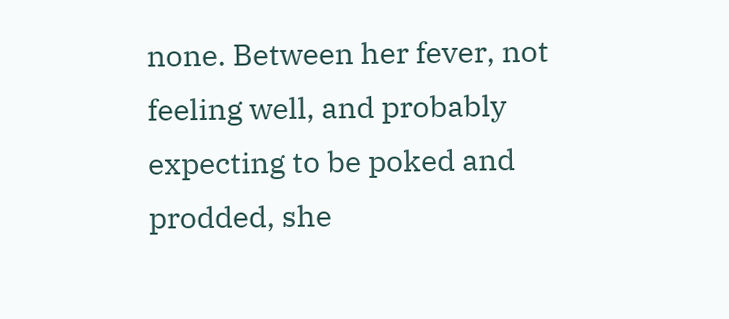none. Between her fever, not feeling well, and probably expecting to be poked and prodded, she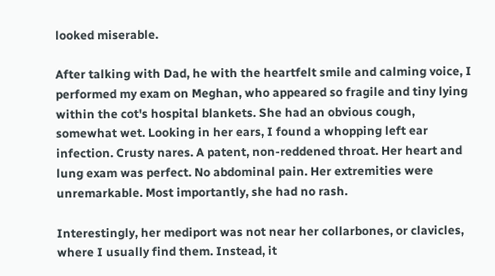looked miserable.

After talking with Dad, he with the heartfelt smile and calming voice, I performed my exam on Meghan, who appeared so fragile and tiny lying within the cot's hospital blankets. She had an obvious cough, somewhat wet. Looking in her ears, I found a whopping left ear infection. Crusty nares. A patent, non-reddened throat. Her heart and lung exam was perfect. No abdominal pain. Her extremities were unremarkable. Most importantly, she had no rash.

Interestingly, her mediport was not near her collarbones, or clavicles, where I usually find them. Instead, it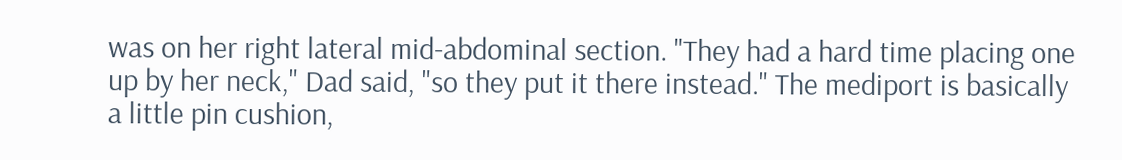was on her right lateral mid-abdominal section. "They had a hard time placing one up by her neck," Dad said, "so they put it there instead." The mediport is basically a little pin cushion,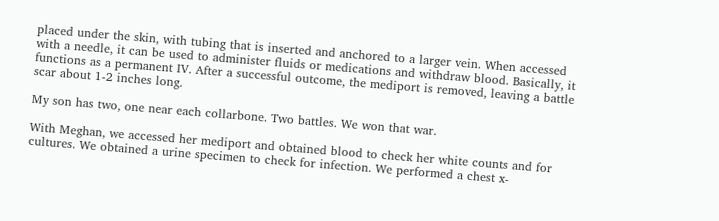placed under the skin, with tubing that is inserted and anchored to a larger vein. When accessed with a needle, it can be used to administer fluids or medications and withdraw blood. Basically, it functions as a permanent IV. After a successful outcome, the mediport is removed, leaving a battle scar about 1-2 inches long.

My son has two, one near each collarbone. Two battles. We won that war.

With Meghan, we accessed her mediport and obtained blood to check her white counts and for cultures. We obtained a urine specimen to check for infection. We performed a chest x-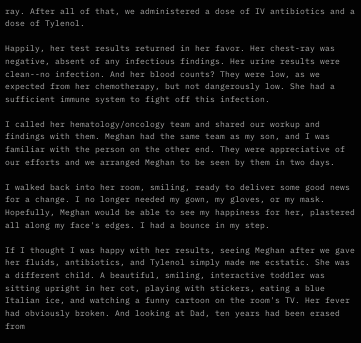ray. After all of that, we administered a dose of IV antibiotics and a dose of Tylenol.

Happily, her test results returned in her favor. Her chest-ray was negative, absent of any infectious findings. Her urine results were clean--no infection. And her blood counts? They were low, as we expected from her chemotherapy, but not dangerously low. She had a sufficient immune system to fight off this infection.

I called her hematology/oncology team and shared our workup and findings with them. Meghan had the same team as my son, and I was familiar with the person on the other end. They were appreciative of our efforts and we arranged Meghan to be seen by them in two days.

I walked back into her room, smiling, ready to deliver some good news for a change. I no longer needed my gown, my gloves, or my mask. Hopefully, Meghan would be able to see my happiness for her, plastered all along my face's edges. I had a bounce in my step.

If I thought I was happy with her results, seeing Meghan after we gave her fluids, antibiotics, and Tylenol simply made me ecstatic. She was a different child. A beautiful, smiling, interactive toddler was sitting upright in her cot, playing with stickers, eating a blue Italian ice, and watching a funny cartoon on the room's TV. Her fever had obviously broken. And looking at Dad, ten years had been erased from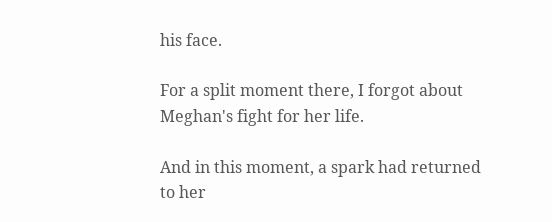his face.

For a split moment there, I forgot about Meghan's fight for her life.

And in this moment, a spark had returned to her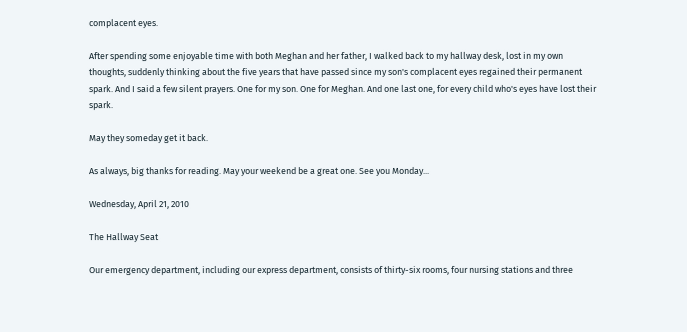complacent eyes.

After spending some enjoyable time with both Meghan and her father, I walked back to my hallway desk, lost in my own thoughts, suddenly thinking about the five years that have passed since my son's complacent eyes regained their permanent spark. And I said a few silent prayers. One for my son. One for Meghan. And one last one, for every child who's eyes have lost their spark.

May they someday get it back.

As always, big thanks for reading. May your weekend be a great one. See you Monday...

Wednesday, April 21, 2010

The Hallway Seat

Our emergency department, including our express department, consists of thirty-six rooms, four nursing stations and three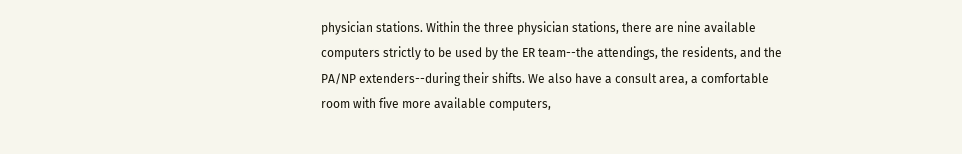physician stations. Within the three physician stations, there are nine available computers strictly to be used by the ER team--the attendings, the residents, and the PA/NP extenders--during their shifts. We also have a consult area, a comfortable room with five more available computers,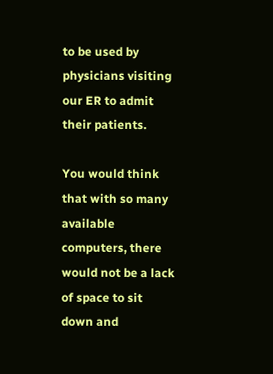to be used by physicians visiting our ER to admit their patients.

You would think that with so many available computers, there would not be a lack of space to sit down and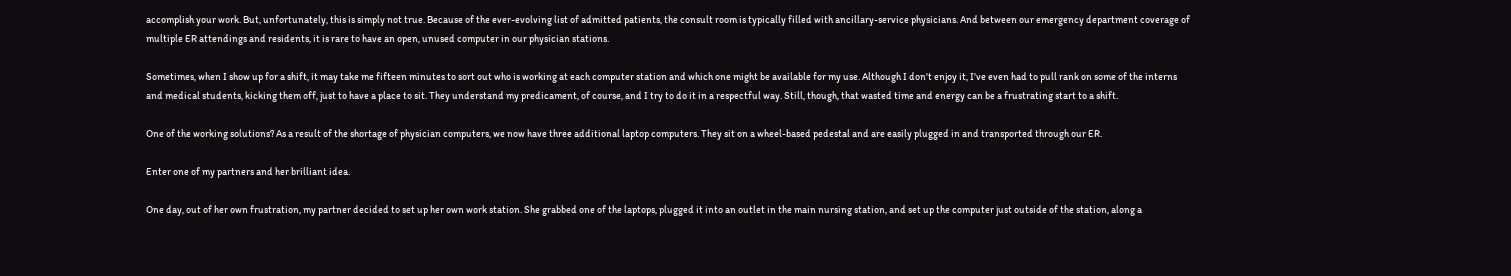accomplish your work. But, unfortunately, this is simply not true. Because of the ever-evolving list of admitted patients, the consult room is typically filled with ancillary-service physicians. And between our emergency department coverage of multiple ER attendings and residents, it is rare to have an open, unused computer in our physician stations.

Sometimes, when I show up for a shift, it may take me fifteen minutes to sort out who is working at each computer station and which one might be available for my use. Although I don't enjoy it, I've even had to pull rank on some of the interns and medical students, kicking them off, just to have a place to sit. They understand my predicament, of course, and I try to do it in a respectful way. Still, though, that wasted time and energy can be a frustrating start to a shift.

One of the working solutions? As a result of the shortage of physician computers, we now have three additional laptop computers. They sit on a wheel-based pedestal and are easily plugged in and transported through our ER.

Enter one of my partners and her brilliant idea.

One day, out of her own frustration, my partner decided to set up her own work station. She grabbed one of the laptops, plugged it into an outlet in the main nursing station, and set up the computer just outside of the station, along a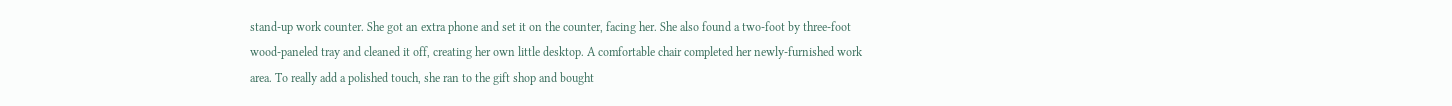stand-up work counter. She got an extra phone and set it on the counter, facing her. She also found a two-foot by three-foot wood-paneled tray and cleaned it off, creating her own little desktop. A comfortable chair completed her newly-furnished work area. To really add a polished touch, she ran to the gift shop and bought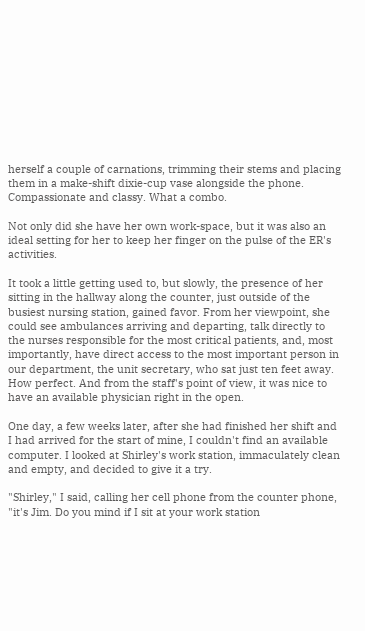herself a couple of carnations, trimming their stems and placing them in a make-shift dixie-cup vase alongside the phone. Compassionate and classy. What a combo.

Not only did she have her own work-space, but it was also an ideal setting for her to keep her finger on the pulse of the ER's activities.

It took a little getting used to, but slowly, the presence of her sitting in the hallway along the counter, just outside of the busiest nursing station, gained favor. From her viewpoint, she could see ambulances arriving and departing, talk directly to the nurses responsible for the most critical patients, and, most importantly, have direct access to the most important person in our department, the unit secretary, who sat just ten feet away. How perfect. And from the staff's point of view, it was nice to have an available physician right in the open.

One day, a few weeks later, after she had finished her shift and I had arrived for the start of mine, I couldn't find an available computer. I looked at Shirley's work station, immaculately clean and empty, and decided to give it a try.

"Shirley," I said, calling her cell phone from the counter phone, "it's Jim. Do you mind if I sit at your work station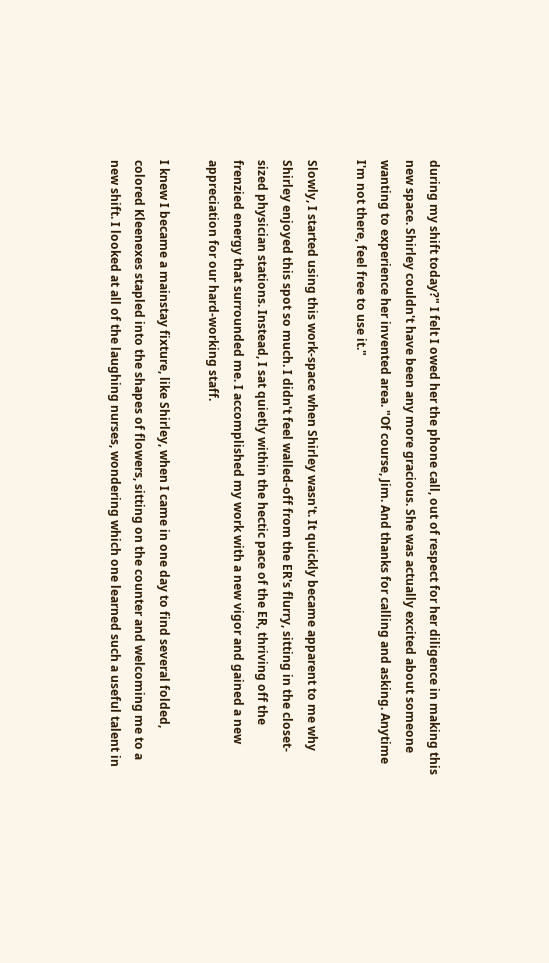during my shift today?" I felt I owed her the phone call, out of respect for her diligence in making this new space. Shirley couldn't have been any more gracious. She was actually excited about someone wanting to experience her invented area. "Of course, Jim. And thanks for calling and asking. Anytime I'm not there, feel free to use it."

Slowly, I started using this work-space when Shirley wasn't. It quickly became apparent to me why Shirley enjoyed this spot so much. I didn't feel walled-off from the ER's flurry, sitting in the closet-sized physician stations. Instead, I sat quietly within the hectic pace of the ER, thriving off the frenzied energy that surrounded me. I accomplished my work with a new vigor and gained a new appreciation for our hard-working staff.

I knew I became a mainstay fixture, like Shirley, when I came in one day to find several folded, colored Kleenexes stapled into the shapes of flowers, sitting on the counter and welcoming me to a new shift. I looked at all of the laughing nurses, wondering which one learned such a useful talent in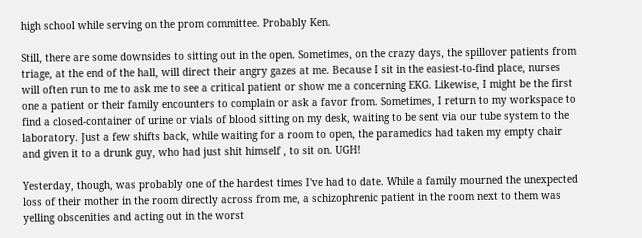high school while serving on the prom committee. Probably Ken.

Still, there are some downsides to sitting out in the open. Sometimes, on the crazy days, the spillover patients from triage, at the end of the hall, will direct their angry gazes at me. Because I sit in the easiest-to-find place, nurses will often run to me to ask me to see a critical patient or show me a concerning EKG. Likewise, I might be the first one a patient or their family encounters to complain or ask a favor from. Sometimes, I return to my workspace to find a closed-container of urine or vials of blood sitting on my desk, waiting to be sent via our tube system to the laboratory. Just a few shifts back, while waiting for a room to open, the paramedics had taken my empty chair and given it to a drunk guy, who had just shit himself , to sit on. UGH!

Yesterday, though, was probably one of the hardest times I've had to date. While a family mourned the unexpected loss of their mother in the room directly across from me, a schizophrenic patient in the room next to them was yelling obscenities and acting out in the worst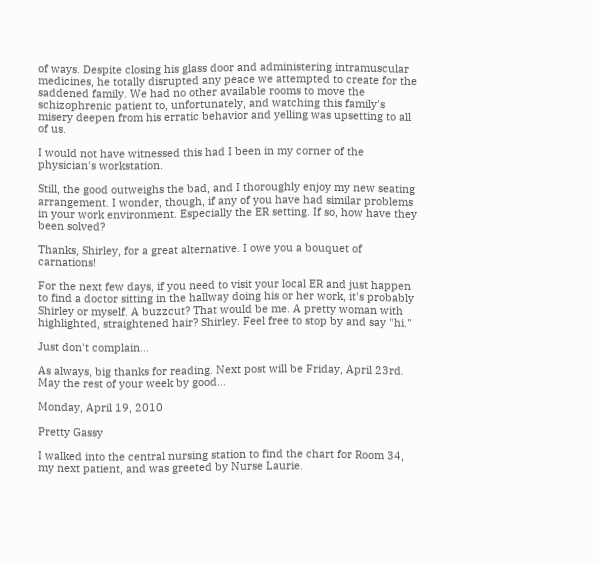of ways. Despite closing his glass door and administering intramuscular medicines, he totally disrupted any peace we attempted to create for the saddened family. We had no other available rooms to move the schizophrenic patient to, unfortunately, and watching this family's misery deepen from his erratic behavior and yelling was upsetting to all of us.

I would not have witnessed this had I been in my corner of the physician's workstation.

Still, the good outweighs the bad, and I thoroughly enjoy my new seating arrangement. I wonder, though, if any of you have had similar problems in your work environment. Especially the ER setting. If so, how have they been solved?

Thanks, Shirley, for a great alternative. I owe you a bouquet of carnations!

For the next few days, if you need to visit your local ER and just happen to find a doctor sitting in the hallway doing his or her work, it's probably Shirley or myself. A buzzcut? That would be me. A pretty woman with highlighted, straightened hair? Shirley. Feel free to stop by and say "hi."

Just don't complain...

As always, big thanks for reading. Next post will be Friday, April 23rd. May the rest of your week by good...

Monday, April 19, 2010

Pretty Gassy

I walked into the central nursing station to find the chart for Room 34, my next patient, and was greeted by Nurse Laurie.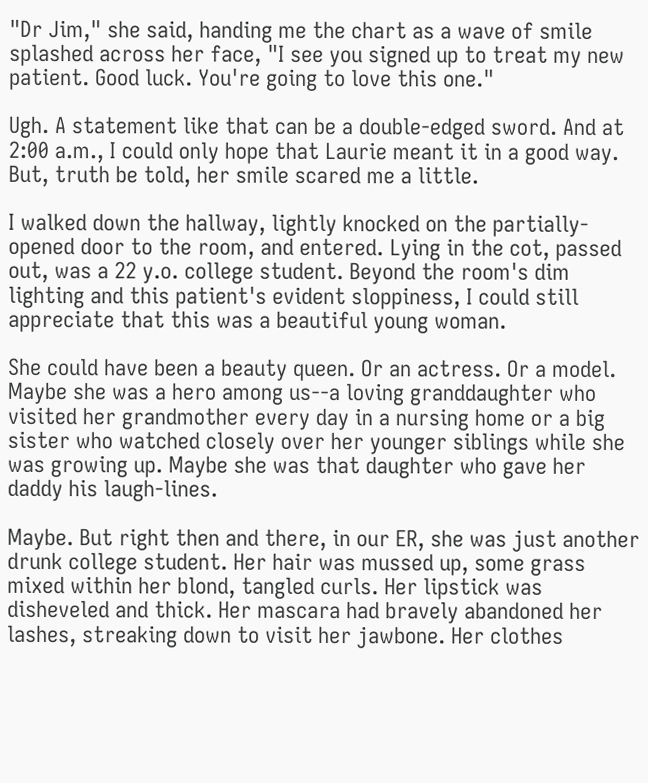"Dr Jim," she said, handing me the chart as a wave of smile splashed across her face, "I see you signed up to treat my new patient. Good luck. You're going to love this one."

Ugh. A statement like that can be a double-edged sword. And at 2:00 a.m., I could only hope that Laurie meant it in a good way. But, truth be told, her smile scared me a little.

I walked down the hallway, lightly knocked on the partially-opened door to the room, and entered. Lying in the cot, passed out, was a 22 y.o. college student. Beyond the room's dim lighting and this patient's evident sloppiness, I could still appreciate that this was a beautiful young woman.

She could have been a beauty queen. Or an actress. Or a model. Maybe she was a hero among us--a loving granddaughter who visited her grandmother every day in a nursing home or a big sister who watched closely over her younger siblings while she was growing up. Maybe she was that daughter who gave her daddy his laugh-lines.

Maybe. But right then and there, in our ER, she was just another drunk college student. Her hair was mussed up, some grass mixed within her blond, tangled curls. Her lipstick was disheveled and thick. Her mascara had bravely abandoned her lashes, streaking down to visit her jawbone. Her clothes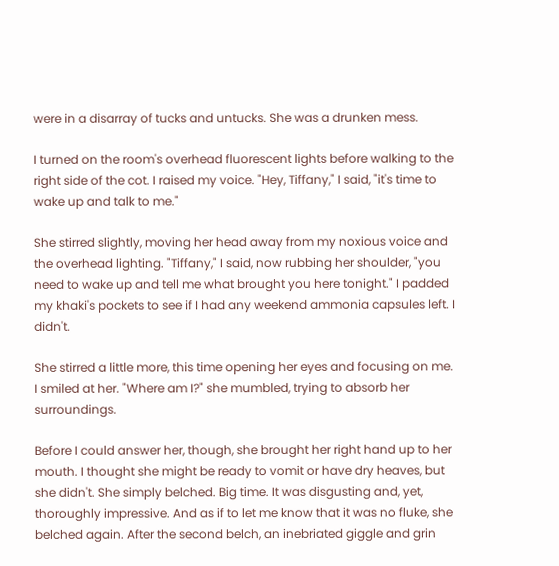were in a disarray of tucks and untucks. She was a drunken mess.

I turned on the room's overhead fluorescent lights before walking to the right side of the cot. I raised my voice. "Hey, Tiffany," I said, "it's time to wake up and talk to me."

She stirred slightly, moving her head away from my noxious voice and the overhead lighting. "Tiffany," I said, now rubbing her shoulder, "you need to wake up and tell me what brought you here tonight." I padded my khaki's pockets to see if I had any weekend ammonia capsules left. I didn't.

She stirred a little more, this time opening her eyes and focusing on me. I smiled at her. "Where am I?" she mumbled, trying to absorb her surroundings.

Before I could answer her, though, she brought her right hand up to her mouth. I thought she might be ready to vomit or have dry heaves, but she didn't. She simply belched. Big time. It was disgusting and, yet, thoroughly impressive. And as if to let me know that it was no fluke, she belched again. After the second belch, an inebriated giggle and grin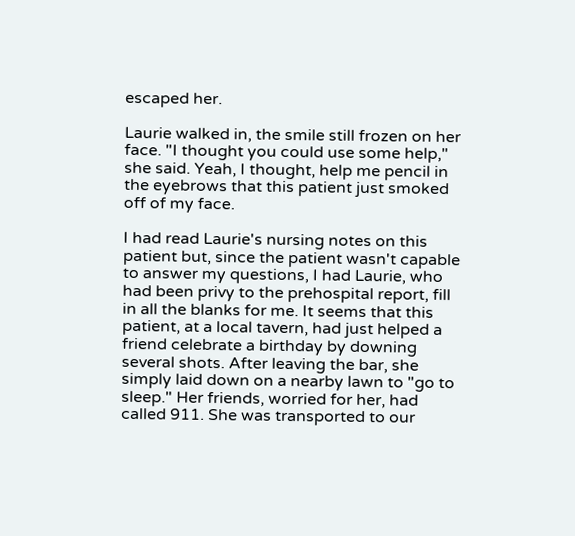escaped her.

Laurie walked in, the smile still frozen on her face. "I thought you could use some help," she said. Yeah, I thought, help me pencil in the eyebrows that this patient just smoked off of my face.

I had read Laurie's nursing notes on this patient but, since the patient wasn't capable to answer my questions, I had Laurie, who had been privy to the prehospital report, fill in all the blanks for me. It seems that this patient, at a local tavern, had just helped a friend celebrate a birthday by downing several shots. After leaving the bar, she simply laid down on a nearby lawn to "go to sleep." Her friends, worried for her, had called 911. She was transported to our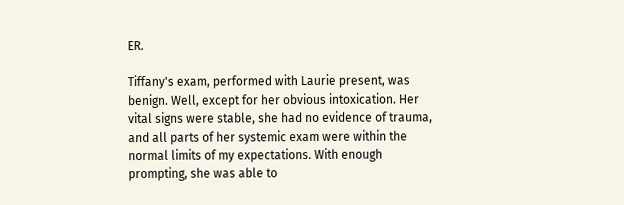ER.

Tiffany's exam, performed with Laurie present, was benign. Well, except for her obvious intoxication. Her vital signs were stable, she had no evidence of trauma, and all parts of her systemic exam were within the normal limits of my expectations. With enough prompting, she was able to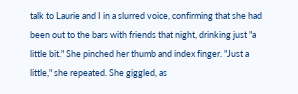talk to Laurie and I in a slurred voice, confirming that she had been out to the bars with friends that night, drinking just "a little bit." She pinched her thumb and index finger. "Just a little," she repeated. She giggled, as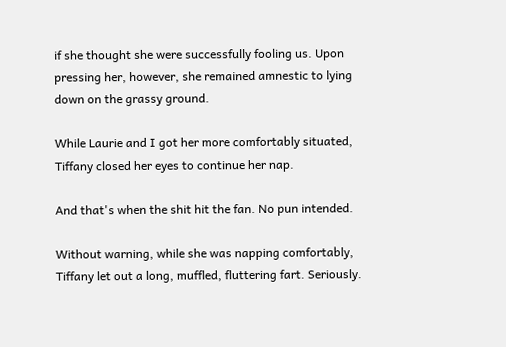if she thought she were successfully fooling us. Upon pressing her, however, she remained amnestic to lying down on the grassy ground.

While Laurie and I got her more comfortably situated, Tiffany closed her eyes to continue her nap.

And that's when the shit hit the fan. No pun intended.

Without warning, while she was napping comfortably, Tiffany let out a long, muffled, fluttering fart. Seriously.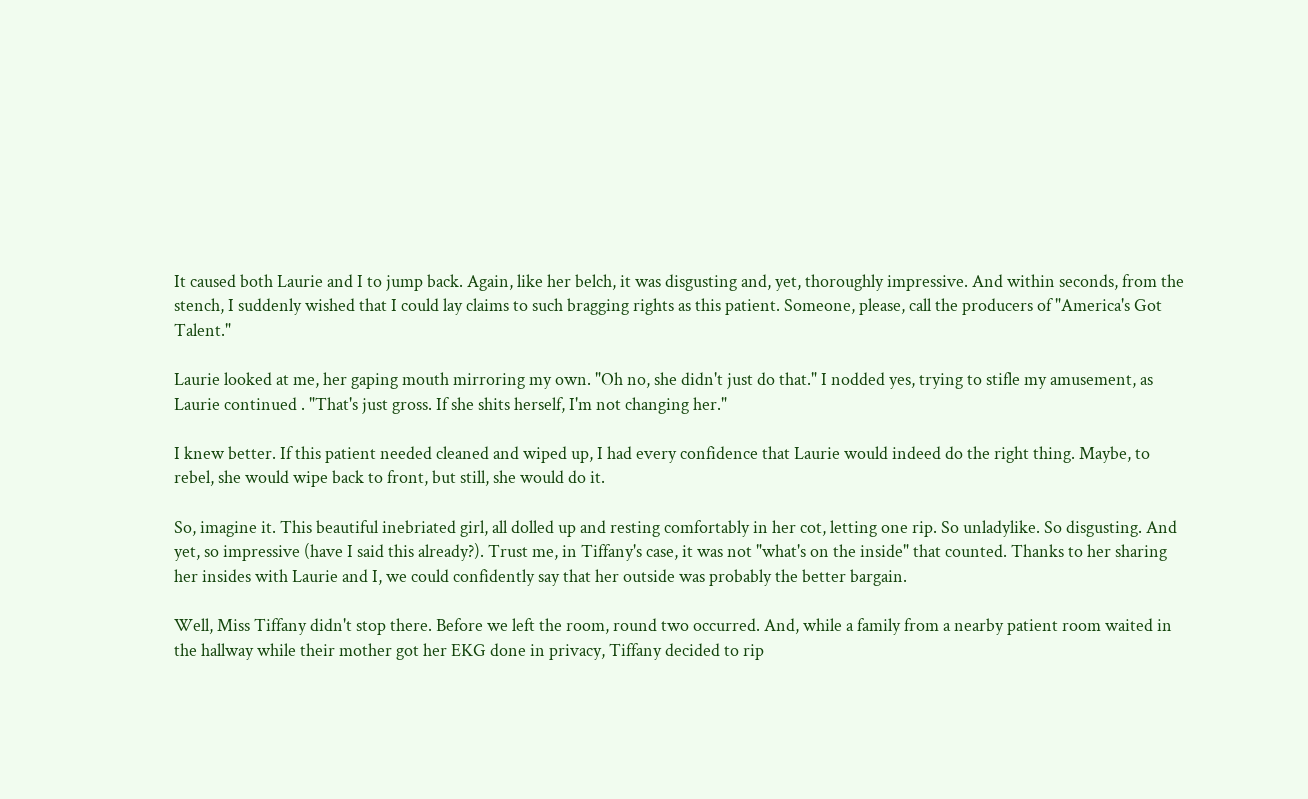It caused both Laurie and I to jump back. Again, like her belch, it was disgusting and, yet, thoroughly impressive. And within seconds, from the stench, I suddenly wished that I could lay claims to such bragging rights as this patient. Someone, please, call the producers of "America's Got Talent."

Laurie looked at me, her gaping mouth mirroring my own. "Oh no, she didn't just do that." I nodded yes, trying to stifle my amusement, as Laurie continued . "That's just gross. If she shits herself, I'm not changing her."

I knew better. If this patient needed cleaned and wiped up, I had every confidence that Laurie would indeed do the right thing. Maybe, to rebel, she would wipe back to front, but still, she would do it.

So, imagine it. This beautiful inebriated girl, all dolled up and resting comfortably in her cot, letting one rip. So unladylike. So disgusting. And yet, so impressive (have I said this already?). Trust me, in Tiffany's case, it was not "what's on the inside" that counted. Thanks to her sharing her insides with Laurie and I, we could confidently say that her outside was probably the better bargain.

Well, Miss Tiffany didn't stop there. Before we left the room, round two occurred. And, while a family from a nearby patient room waited in the hallway while their mother got her EKG done in privacy, Tiffany decided to rip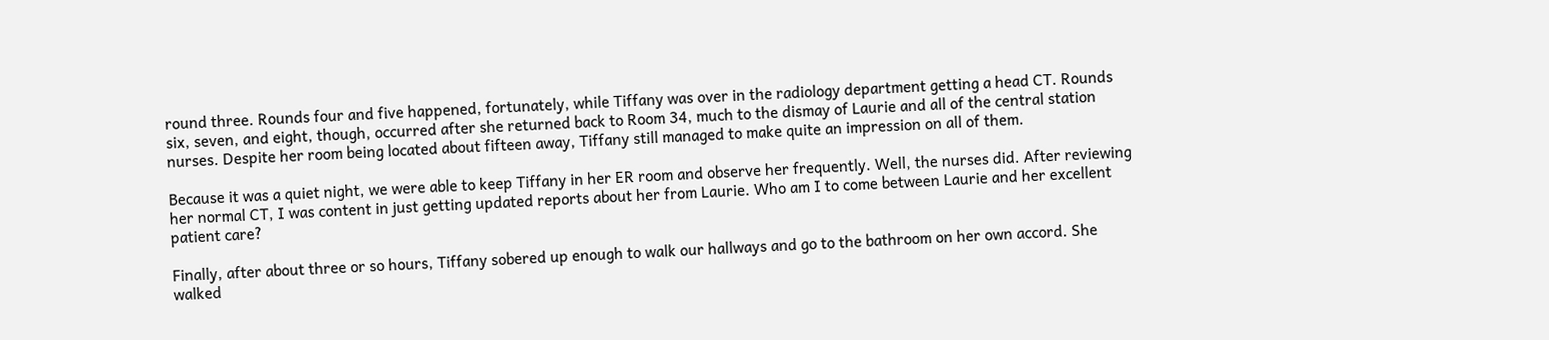round three. Rounds four and five happened, fortunately, while Tiffany was over in the radiology department getting a head CT. Rounds six, seven, and eight, though, occurred after she returned back to Room 34, much to the dismay of Laurie and all of the central station nurses. Despite her room being located about fifteen away, Tiffany still managed to make quite an impression on all of them.

Because it was a quiet night, we were able to keep Tiffany in her ER room and observe her frequently. Well, the nurses did. After reviewing her normal CT, I was content in just getting updated reports about her from Laurie. Who am I to come between Laurie and her excellent patient care?

Finally, after about three or so hours, Tiffany sobered up enough to walk our hallways and go to the bathroom on her own accord. She walked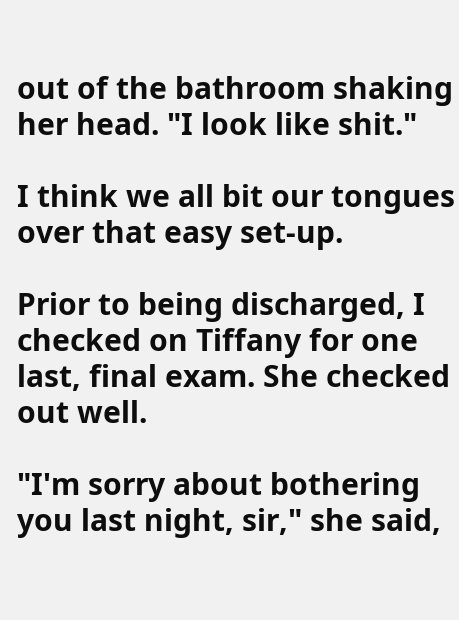out of the bathroom shaking her head. "I look like shit."

I think we all bit our tongues over that easy set-up.

Prior to being discharged, I checked on Tiffany for one last, final exam. She checked out well.

"I'm sorry about bothering you last night, sir," she said,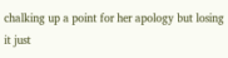chalking up a point for her apology but losing it just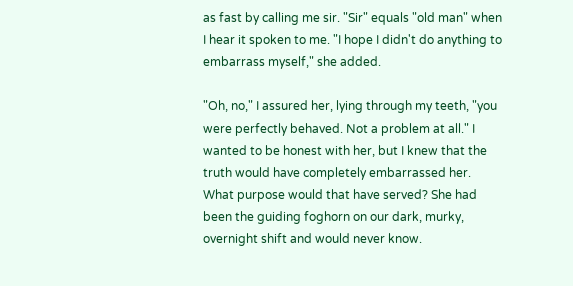as fast by calling me sir. "Sir" equals "old man" when I hear it spoken to me. "I hope I didn't do anything to embarrass myself," she added.

"Oh, no," I assured her, lying through my teeth, "you were perfectly behaved. Not a problem at all." I wanted to be honest with her, but I knew that the truth would have completely embarrassed her. What purpose would that have served? She had been the guiding foghorn on our dark, murky, overnight shift and would never know.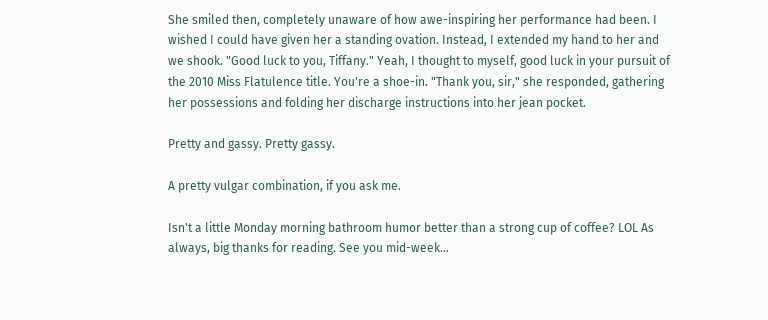She smiled then, completely unaware of how awe-inspiring her performance had been. I wished I could have given her a standing ovation. Instead, I extended my hand to her and we shook. "Good luck to you, Tiffany." Yeah, I thought to myself, good luck in your pursuit of the 2010 Miss Flatulence title. You're a shoe-in. "Thank you, sir," she responded, gathering her possessions and folding her discharge instructions into her jean pocket.

Pretty and gassy. Pretty gassy.

A pretty vulgar combination, if you ask me.

Isn't a little Monday morning bathroom humor better than a strong cup of coffee? LOL As always, big thanks for reading. See you mid-week...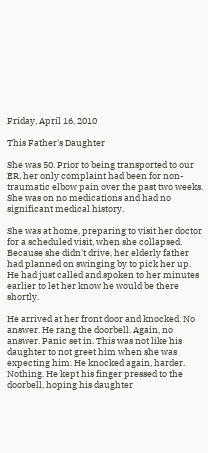Friday, April 16, 2010

This Father's Daughter

She was 50. Prior to being transported to our ER, her only complaint had been for non-traumatic elbow pain over the past two weeks. She was on no medications and had no significant medical history.

She was at home, preparing to visit her doctor for a scheduled visit, when she collapsed. Because she didn't drive, her elderly father had planned on swinging by to pick her up. He had just called and spoken to her minutes earlier to let her know he would be there shortly.

He arrived at her front door and knocked. No answer. He rang the doorbell. Again, no answer. Panic set in. This was not like his daughter to not greet him when she was expecting him. He knocked again, harder. Nothing. He kept his finger pressed to the doorbell, hoping his daughter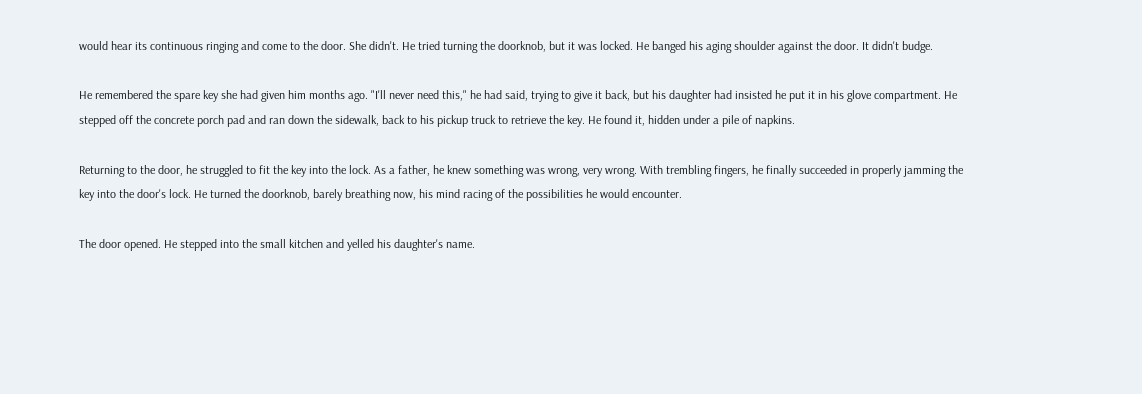would hear its continuous ringing and come to the door. She didn't. He tried turning the doorknob, but it was locked. He banged his aging shoulder against the door. It didn't budge.

He remembered the spare key she had given him months ago. "I'll never need this," he had said, trying to give it back, but his daughter had insisted he put it in his glove compartment. He stepped off the concrete porch pad and ran down the sidewalk, back to his pickup truck to retrieve the key. He found it, hidden under a pile of napkins.

Returning to the door, he struggled to fit the key into the lock. As a father, he knew something was wrong, very wrong. With trembling fingers, he finally succeeded in properly jamming the key into the door's lock. He turned the doorknob, barely breathing now, his mind racing of the possibilities he would encounter.

The door opened. He stepped into the small kitchen and yelled his daughter's name.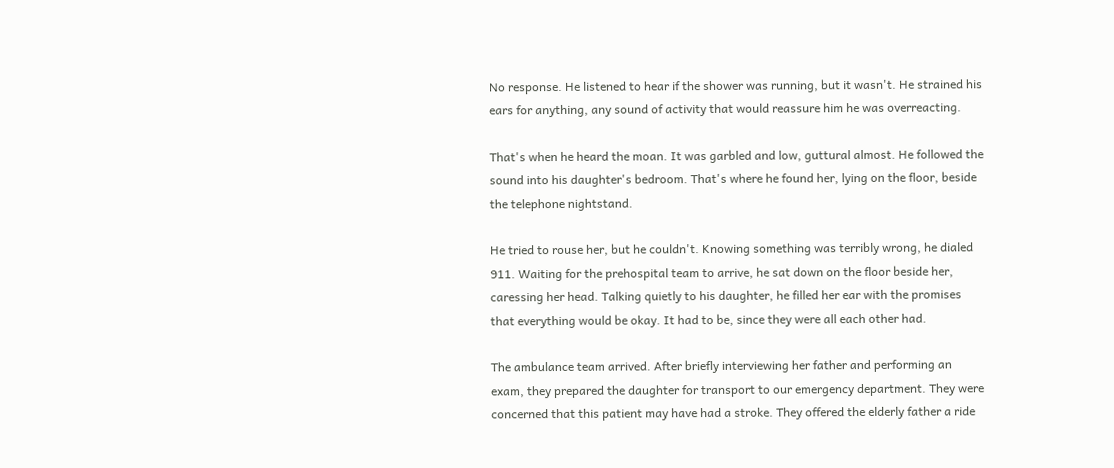No response. He listened to hear if the shower was running, but it wasn't. He strained his ears for anything, any sound of activity that would reassure him he was overreacting.

That's when he heard the moan. It was garbled and low, guttural almost. He followed the sound into his daughter's bedroom. That's where he found her, lying on the floor, beside the telephone nightstand.

He tried to rouse her, but he couldn't. Knowing something was terribly wrong, he dialed 911. Waiting for the prehospital team to arrive, he sat down on the floor beside her, caressing her head. Talking quietly to his daughter, he filled her ear with the promises that everything would be okay. It had to be, since they were all each other had.

The ambulance team arrived. After briefly interviewing her father and performing an exam, they prepared the daughter for transport to our emergency department. They were concerned that this patient may have had a stroke. They offered the elderly father a ride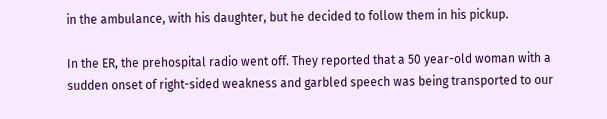in the ambulance, with his daughter, but he decided to follow them in his pickup.

In the ER, the prehospital radio went off. They reported that a 50 year-old woman with a sudden onset of right-sided weakness and garbled speech was being transported to our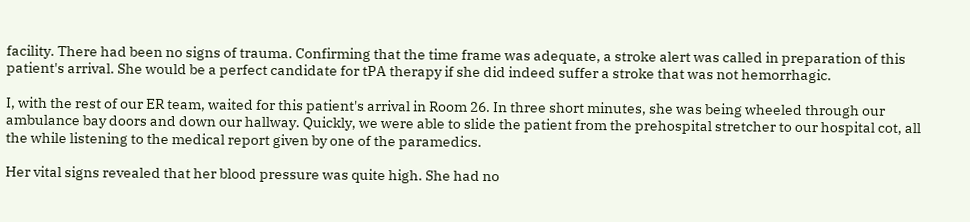facility. There had been no signs of trauma. Confirming that the time frame was adequate, a stroke alert was called in preparation of this patient's arrival. She would be a perfect candidate for tPA therapy if she did indeed suffer a stroke that was not hemorrhagic.

I, with the rest of our ER team, waited for this patient's arrival in Room 26. In three short minutes, she was being wheeled through our ambulance bay doors and down our hallway. Quickly, we were able to slide the patient from the prehospital stretcher to our hospital cot, all the while listening to the medical report given by one of the paramedics.

Her vital signs revealed that her blood pressure was quite high. She had no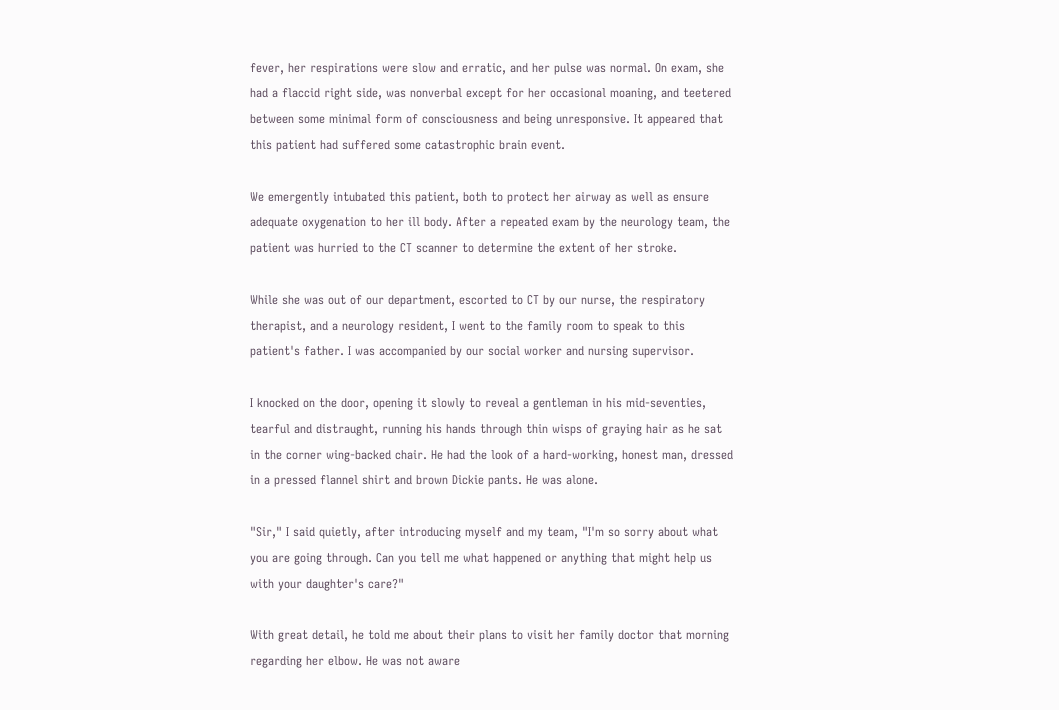fever, her respirations were slow and erratic, and her pulse was normal. On exam, she had a flaccid right side, was nonverbal except for her occasional moaning, and teetered between some minimal form of consciousness and being unresponsive. It appeared that this patient had suffered some catastrophic brain event.

We emergently intubated this patient, both to protect her airway as well as ensure adequate oxygenation to her ill body. After a repeated exam by the neurology team, the patient was hurried to the CT scanner to determine the extent of her stroke.

While she was out of our department, escorted to CT by our nurse, the respiratory therapist, and a neurology resident, I went to the family room to speak to this patient's father. I was accompanied by our social worker and nursing supervisor.

I knocked on the door, opening it slowly to reveal a gentleman in his mid-seventies, tearful and distraught, running his hands through thin wisps of graying hair as he sat in the corner wing-backed chair. He had the look of a hard-working, honest man, dressed in a pressed flannel shirt and brown Dickie pants. He was alone.

"Sir," I said quietly, after introducing myself and my team, "I'm so sorry about what you are going through. Can you tell me what happened or anything that might help us with your daughter's care?"

With great detail, he told me about their plans to visit her family doctor that morning regarding her elbow. He was not aware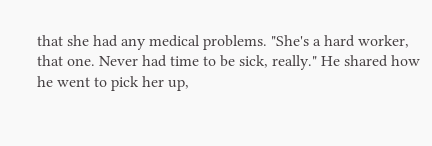that she had any medical problems. "She's a hard worker, that one. Never had time to be sick, really." He shared how he went to pick her up,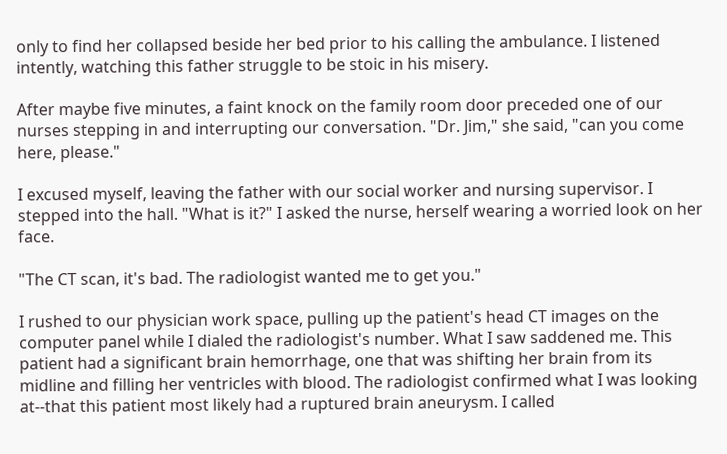only to find her collapsed beside her bed prior to his calling the ambulance. I listened intently, watching this father struggle to be stoic in his misery.

After maybe five minutes, a faint knock on the family room door preceded one of our nurses stepping in and interrupting our conversation. "Dr. Jim," she said, "can you come here, please."

I excused myself, leaving the father with our social worker and nursing supervisor. I stepped into the hall. "What is it?" I asked the nurse, herself wearing a worried look on her face.

"The CT scan, it's bad. The radiologist wanted me to get you."

I rushed to our physician work space, pulling up the patient's head CT images on the computer panel while I dialed the radiologist's number. What I saw saddened me. This patient had a significant brain hemorrhage, one that was shifting her brain from its midline and filling her ventricles with blood. The radiologist confirmed what I was looking at--that this patient most likely had a ruptured brain aneurysm. I called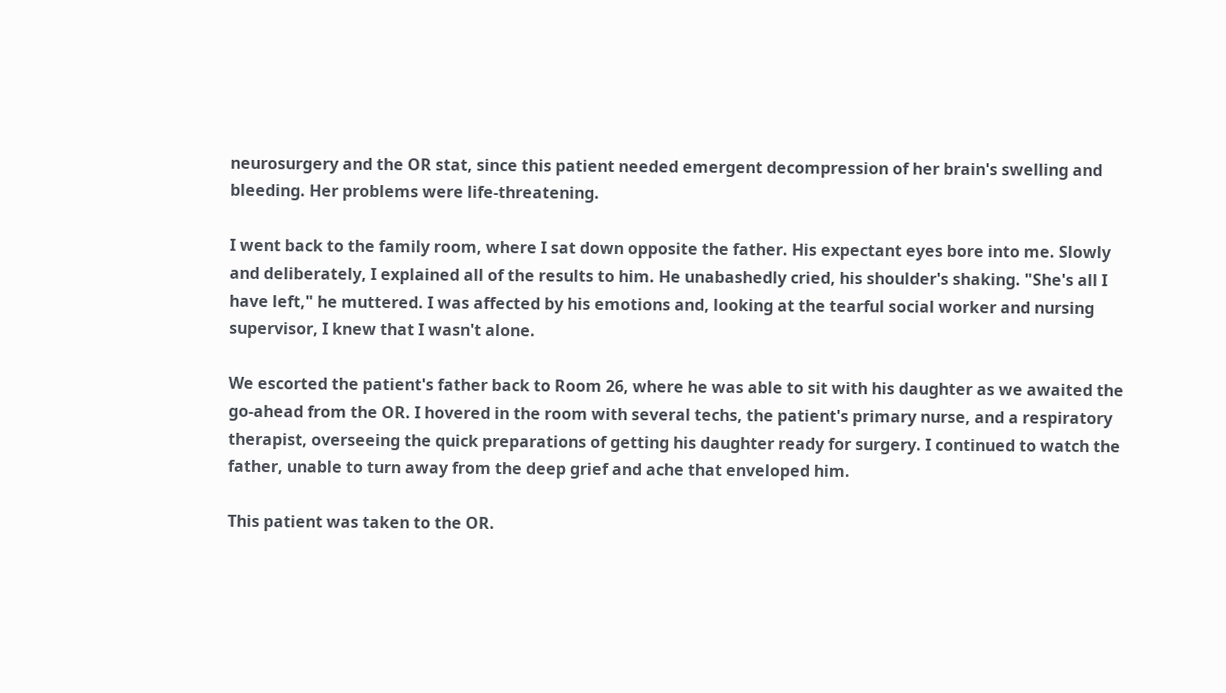neurosurgery and the OR stat, since this patient needed emergent decompression of her brain's swelling and bleeding. Her problems were life-threatening.

I went back to the family room, where I sat down opposite the father. His expectant eyes bore into me. Slowly and deliberately, I explained all of the results to him. He unabashedly cried, his shoulder's shaking. "She's all I have left," he muttered. I was affected by his emotions and, looking at the tearful social worker and nursing supervisor, I knew that I wasn't alone.

We escorted the patient's father back to Room 26, where he was able to sit with his daughter as we awaited the go-ahead from the OR. I hovered in the room with several techs, the patient's primary nurse, and a respiratory therapist, overseeing the quick preparations of getting his daughter ready for surgery. I continued to watch the father, unable to turn away from the deep grief and ache that enveloped him.

This patient was taken to the OR.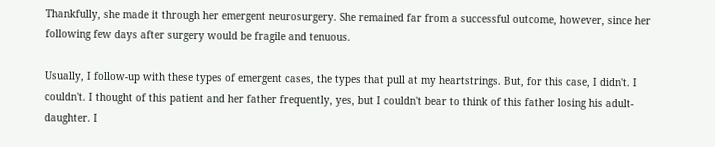Thankfully, she made it through her emergent neurosurgery. She remained far from a successful outcome, however, since her following few days after surgery would be fragile and tenuous.

Usually, I follow-up with these types of emergent cases, the types that pull at my heartstrings. But, for this case, I didn't. I couldn't. I thought of this patient and her father frequently, yes, but I couldn't bear to think of this father losing his adult-daughter. I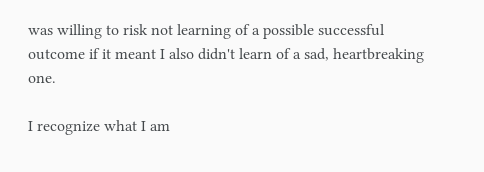was willing to risk not learning of a possible successful outcome if it meant I also didn't learn of a sad, heartbreaking one.

I recognize what I am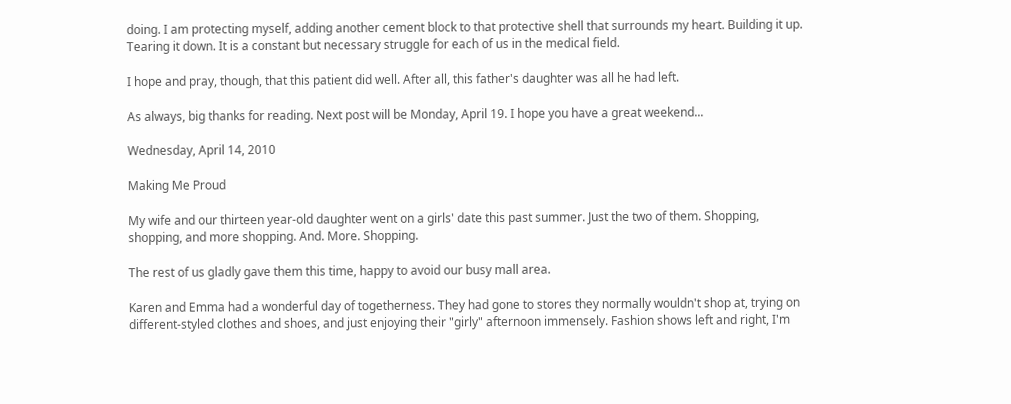doing. I am protecting myself, adding another cement block to that protective shell that surrounds my heart. Building it up. Tearing it down. It is a constant but necessary struggle for each of us in the medical field.

I hope and pray, though, that this patient did well. After all, this father's daughter was all he had left.

As always, big thanks for reading. Next post will be Monday, April 19. I hope you have a great weekend...

Wednesday, April 14, 2010

Making Me Proud

My wife and our thirteen year-old daughter went on a girls' date this past summer. Just the two of them. Shopping, shopping, and more shopping. And. More. Shopping.

The rest of us gladly gave them this time, happy to avoid our busy mall area.

Karen and Emma had a wonderful day of togetherness. They had gone to stores they normally wouldn't shop at, trying on different-styled clothes and shoes, and just enjoying their "girly" afternoon immensely. Fashion shows left and right, I'm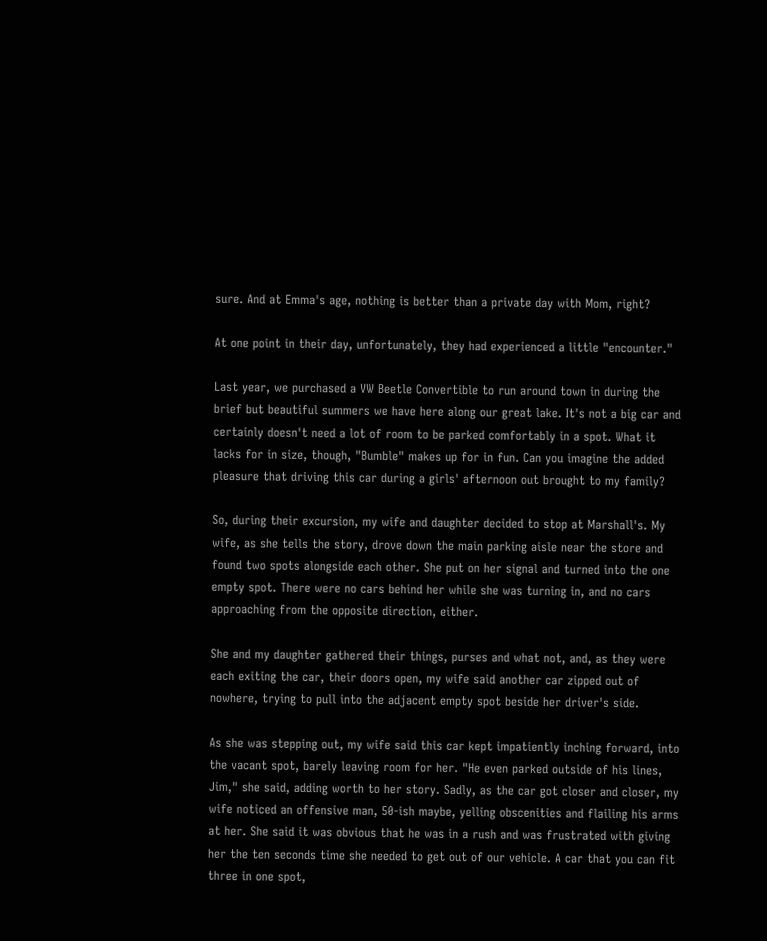sure. And at Emma's age, nothing is better than a private day with Mom, right?

At one point in their day, unfortunately, they had experienced a little "encounter."

Last year, we purchased a VW Beetle Convertible to run around town in during the brief but beautiful summers we have here along our great lake. It's not a big car and certainly doesn't need a lot of room to be parked comfortably in a spot. What it lacks for in size, though, "Bumble" makes up for in fun. Can you imagine the added pleasure that driving this car during a girls' afternoon out brought to my family?

So, during their excursion, my wife and daughter decided to stop at Marshall's. My wife, as she tells the story, drove down the main parking aisle near the store and found two spots alongside each other. She put on her signal and turned into the one empty spot. There were no cars behind her while she was turning in, and no cars approaching from the opposite direction, either.

She and my daughter gathered their things, purses and what not, and, as they were each exiting the car, their doors open, my wife said another car zipped out of nowhere, trying to pull into the adjacent empty spot beside her driver's side.

As she was stepping out, my wife said this car kept impatiently inching forward, into the vacant spot, barely leaving room for her. "He even parked outside of his lines, Jim," she said, adding worth to her story. Sadly, as the car got closer and closer, my wife noticed an offensive man, 50-ish maybe, yelling obscenities and flailing his arms at her. She said it was obvious that he was in a rush and was frustrated with giving her the ten seconds time she needed to get out of our vehicle. A car that you can fit three in one spot,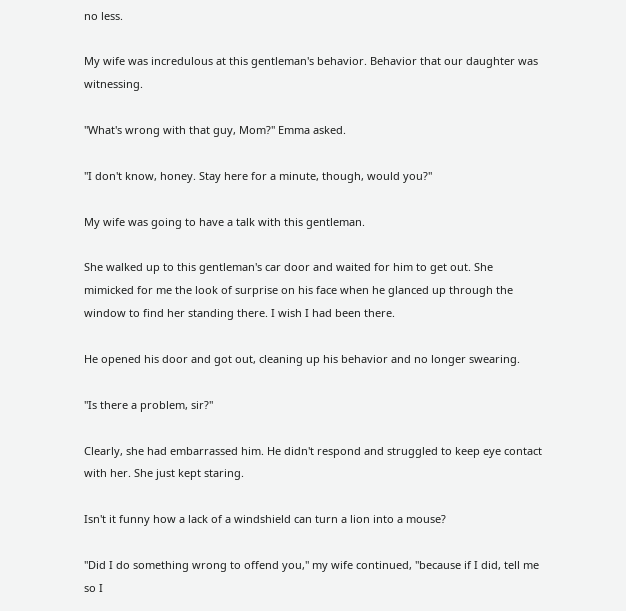no less.

My wife was incredulous at this gentleman's behavior. Behavior that our daughter was witnessing.

"What's wrong with that guy, Mom?" Emma asked.

"I don't know, honey. Stay here for a minute, though, would you?"

My wife was going to have a talk with this gentleman.

She walked up to this gentleman's car door and waited for him to get out. She mimicked for me the look of surprise on his face when he glanced up through the window to find her standing there. I wish I had been there.

He opened his door and got out, cleaning up his behavior and no longer swearing.

"Is there a problem, sir?"

Clearly, she had embarrassed him. He didn't respond and struggled to keep eye contact with her. She just kept staring.

Isn't it funny how a lack of a windshield can turn a lion into a mouse?

"Did I do something wrong to offend you," my wife continued, "because if I did, tell me so I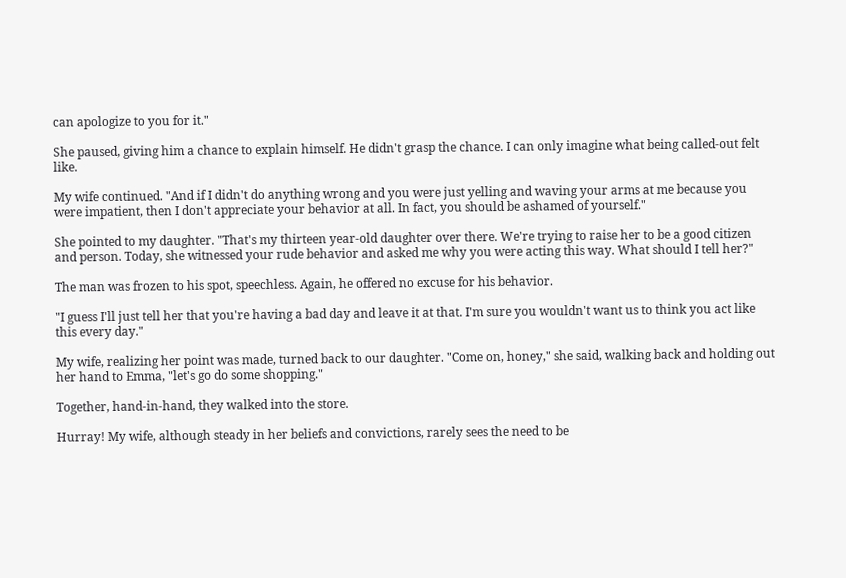can apologize to you for it."

She paused, giving him a chance to explain himself. He didn't grasp the chance. I can only imagine what being called-out felt like.

My wife continued. "And if I didn't do anything wrong and you were just yelling and waving your arms at me because you were impatient, then I don't appreciate your behavior at all. In fact, you should be ashamed of yourself."

She pointed to my daughter. "That's my thirteen year-old daughter over there. We're trying to raise her to be a good citizen and person. Today, she witnessed your rude behavior and asked me why you were acting this way. What should I tell her?"

The man was frozen to his spot, speechless. Again, he offered no excuse for his behavior.

"I guess I'll just tell her that you're having a bad day and leave it at that. I'm sure you wouldn't want us to think you act like this every day."

My wife, realizing her point was made, turned back to our daughter. "Come on, honey," she said, walking back and holding out her hand to Emma, "let's go do some shopping."

Together, hand-in-hand, they walked into the store.

Hurray! My wife, although steady in her beliefs and convictions, rarely sees the need to be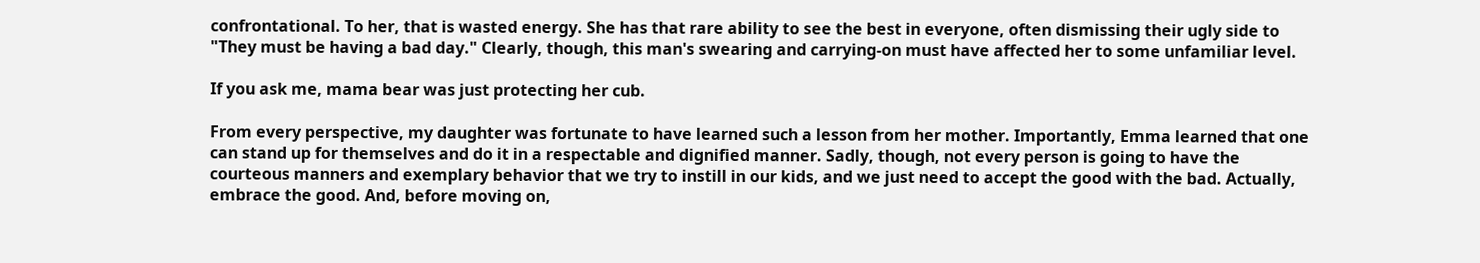confrontational. To her, that is wasted energy. She has that rare ability to see the best in everyone, often dismissing their ugly side to "They must be having a bad day." Clearly, though, this man's swearing and carrying-on must have affected her to some unfamiliar level.

If you ask me, mama bear was just protecting her cub.

From every perspective, my daughter was fortunate to have learned such a lesson from her mother. Importantly, Emma learned that one can stand up for themselves and do it in a respectable and dignified manner. Sadly, though, not every person is going to have the courteous manners and exemplary behavior that we try to instill in our kids, and we just need to accept the good with the bad. Actually, embrace the good. And, before moving on,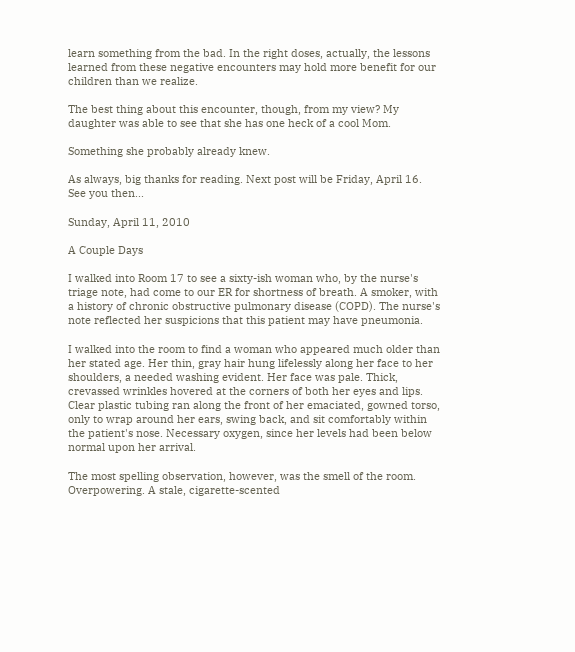learn something from the bad. In the right doses, actually, the lessons learned from these negative encounters may hold more benefit for our children than we realize.

The best thing about this encounter, though, from my view? My daughter was able to see that she has one heck of a cool Mom.

Something she probably already knew.

As always, big thanks for reading. Next post will be Friday, April 16. See you then...

Sunday, April 11, 2010

A Couple Days

I walked into Room 17 to see a sixty-ish woman who, by the nurse's triage note, had come to our ER for shortness of breath. A smoker, with a history of chronic obstructive pulmonary disease (COPD). The nurse's note reflected her suspicions that this patient may have pneumonia.

I walked into the room to find a woman who appeared much older than her stated age. Her thin, gray hair hung lifelessly along her face to her shoulders, a needed washing evident. Her face was pale. Thick, crevassed wrinkles hovered at the corners of both her eyes and lips. Clear plastic tubing ran along the front of her emaciated, gowned torso, only to wrap around her ears, swing back, and sit comfortably within the patient's nose. Necessary oxygen, since her levels had been below normal upon her arrival.

The most spelling observation, however, was the smell of the room. Overpowering. A stale, cigarette-scented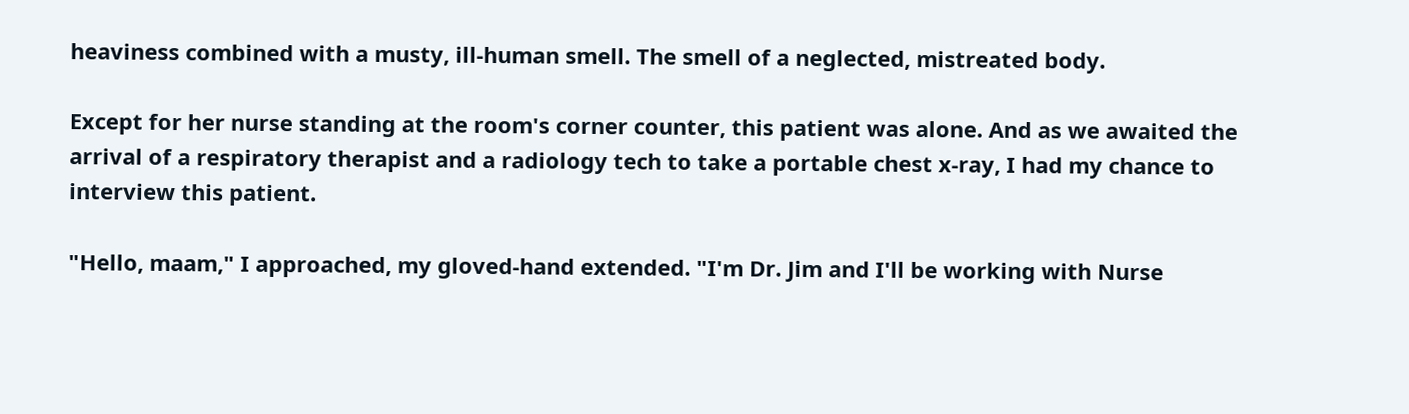heaviness combined with a musty, ill-human smell. The smell of a neglected, mistreated body.

Except for her nurse standing at the room's corner counter, this patient was alone. And as we awaited the arrival of a respiratory therapist and a radiology tech to take a portable chest x-ray, I had my chance to interview this patient.

"Hello, maam," I approached, my gloved-hand extended. "I'm Dr. Jim and I'll be working with Nurse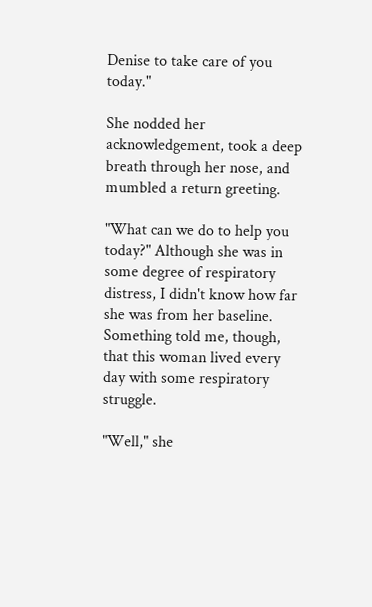Denise to take care of you today."

She nodded her acknowledgement, took a deep breath through her nose, and mumbled a return greeting.

"What can we do to help you today?" Although she was in some degree of respiratory distress, I didn't know how far she was from her baseline. Something told me, though, that this woman lived every day with some respiratory struggle.

"Well," she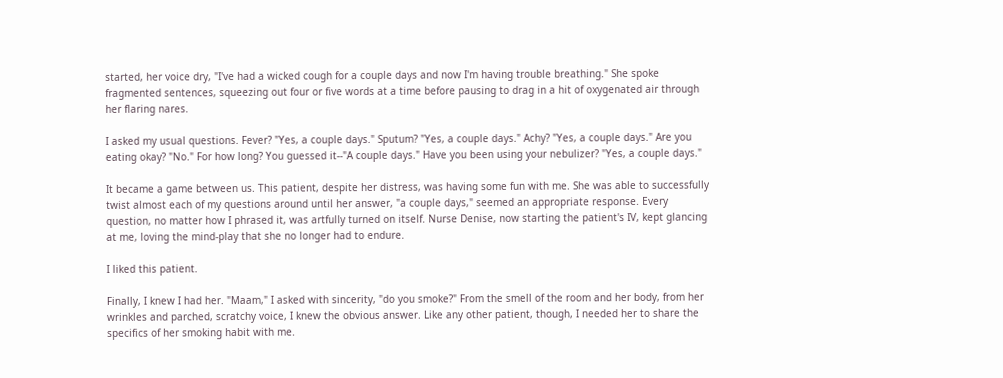started, her voice dry, "I've had a wicked cough for a couple days and now I'm having trouble breathing." She spoke fragmented sentences, squeezing out four or five words at a time before pausing to drag in a hit of oxygenated air through her flaring nares.

I asked my usual questions. Fever? "Yes, a couple days." Sputum? "Yes, a couple days." Achy? "Yes, a couple days." Are you eating okay? "No." For how long? You guessed it--"A couple days." Have you been using your nebulizer? "Yes, a couple days."

It became a game between us. This patient, despite her distress, was having some fun with me. She was able to successfully twist almost each of my questions around until her answer, "a couple days," seemed an appropriate response. Every question, no matter how I phrased it, was artfully turned on itself. Nurse Denise, now starting the patient's IV, kept glancing at me, loving the mind-play that she no longer had to endure.

I liked this patient.

Finally, I knew I had her. "Maam," I asked with sincerity, "do you smoke?" From the smell of the room and her body, from her wrinkles and parched, scratchy voice, I knew the obvious answer. Like any other patient, though, I needed her to share the specifics of her smoking habit with me.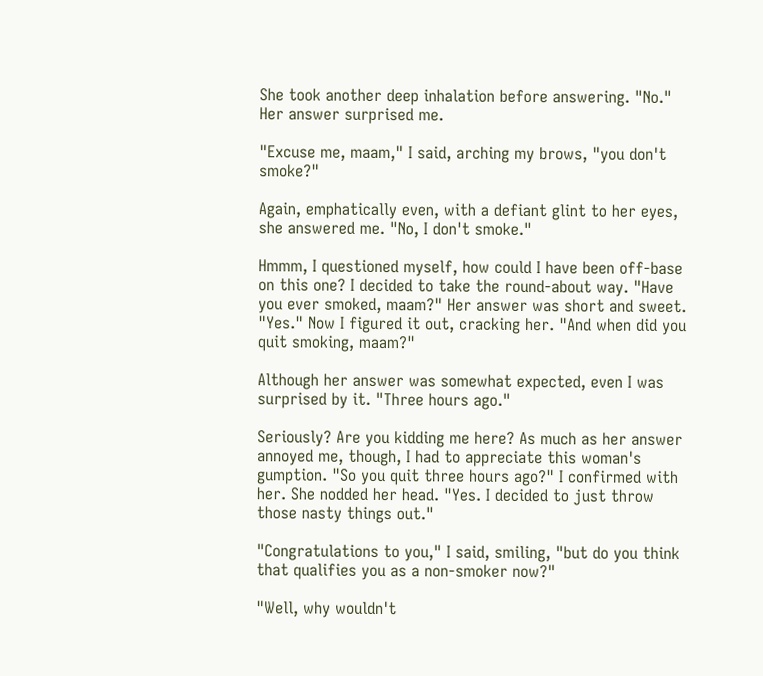She took another deep inhalation before answering. "No." Her answer surprised me.

"Excuse me, maam," I said, arching my brows, "you don't smoke?"

Again, emphatically even, with a defiant glint to her eyes, she answered me. "No, I don't smoke."

Hmmm, I questioned myself, how could I have been off-base on this one? I decided to take the round-about way. "Have you ever smoked, maam?" Her answer was short and sweet. "Yes." Now I figured it out, cracking her. "And when did you quit smoking, maam?"

Although her answer was somewhat expected, even I was surprised by it. "Three hours ago."

Seriously? Are you kidding me here? As much as her answer annoyed me, though, I had to appreciate this woman's gumption. "So you quit three hours ago?" I confirmed with her. She nodded her head. "Yes. I decided to just throw those nasty things out."

"Congratulations to you," I said, smiling, "but do you think that qualifies you as a non-smoker now?"

"Well, why wouldn't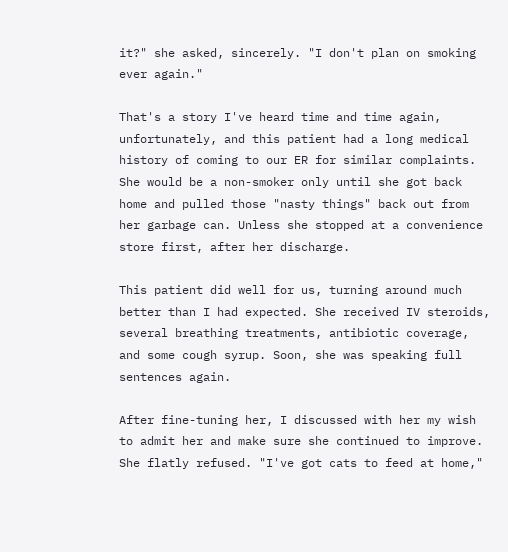it?" she asked, sincerely. "I don't plan on smoking ever again."

That's a story I've heard time and time again, unfortunately, and this patient had a long medical history of coming to our ER for similar complaints. She would be a non-smoker only until she got back home and pulled those "nasty things" back out from her garbage can. Unless she stopped at a convenience store first, after her discharge.

This patient did well for us, turning around much better than I had expected. She received IV steroids, several breathing treatments, antibiotic coverage, and some cough syrup. Soon, she was speaking full sentences again.

After fine-tuning her, I discussed with her my wish to admit her and make sure she continued to improve. She flatly refused. "I've got cats to feed at home,"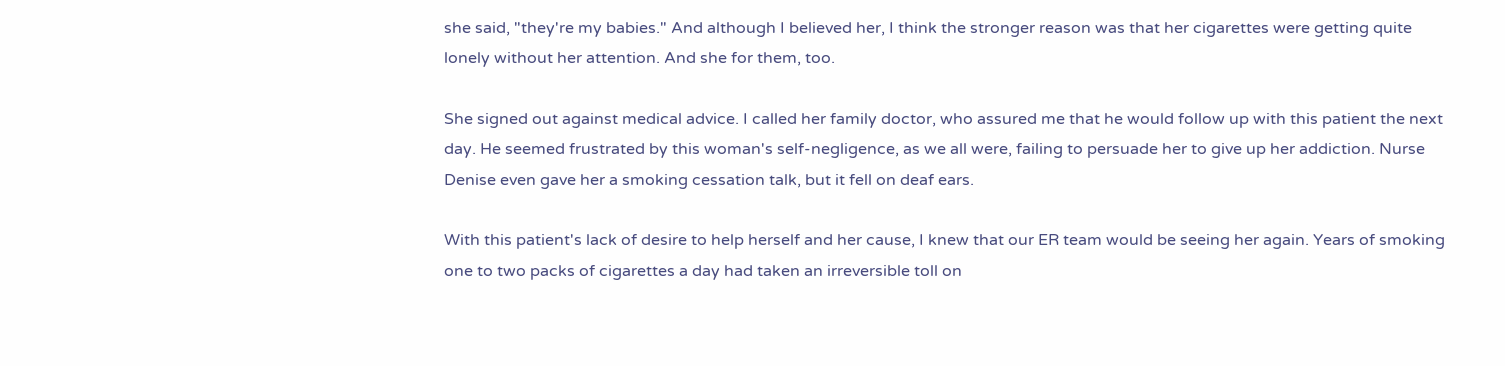she said, "they're my babies." And although I believed her, I think the stronger reason was that her cigarettes were getting quite lonely without her attention. And she for them, too.

She signed out against medical advice. I called her family doctor, who assured me that he would follow up with this patient the next day. He seemed frustrated by this woman's self-negligence, as we all were, failing to persuade her to give up her addiction. Nurse Denise even gave her a smoking cessation talk, but it fell on deaf ears.

With this patient's lack of desire to help herself and her cause, I knew that our ER team would be seeing her again. Years of smoking one to two packs of cigarettes a day had taken an irreversible toll on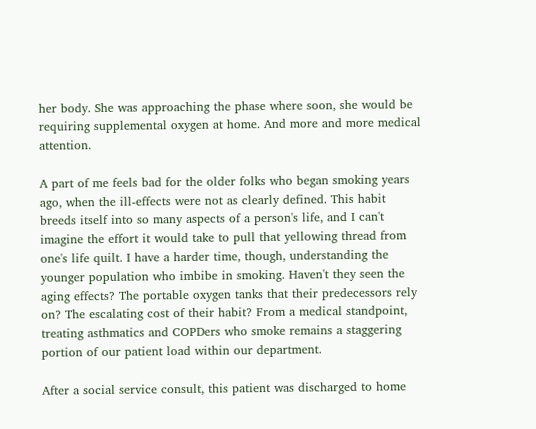her body. She was approaching the phase where soon, she would be requiring supplemental oxygen at home. And more and more medical attention.

A part of me feels bad for the older folks who began smoking years ago, when the ill-effects were not as clearly defined. This habit breeds itself into so many aspects of a person's life, and I can't imagine the effort it would take to pull that yellowing thread from one's life quilt. I have a harder time, though, understanding the younger population who imbibe in smoking. Haven't they seen the aging effects? The portable oxygen tanks that their predecessors rely on? The escalating cost of their habit? From a medical standpoint, treating asthmatics and COPDers who smoke remains a staggering portion of our patient load within our department.

After a social service consult, this patient was discharged to home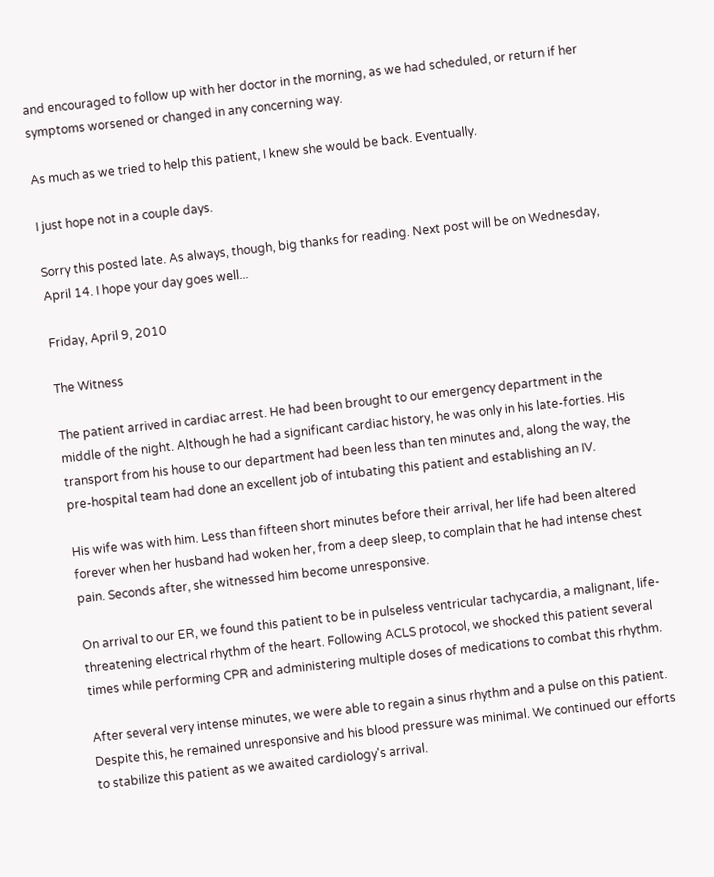and encouraged to follow up with her doctor in the morning, as we had scheduled, or return if her symptoms worsened or changed in any concerning way.

As much as we tried to help this patient, I knew she would be back. Eventually.

I just hope not in a couple days.

Sorry this posted late. As always, though, big thanks for reading. Next post will be on Wednesday, April 14. I hope your day goes well...

Friday, April 9, 2010

The Witness

The patient arrived in cardiac arrest. He had been brought to our emergency department in the middle of the night. Although he had a significant cardiac history, he was only in his late-forties. His transport from his house to our department had been less than ten minutes and, along the way, the pre-hospital team had done an excellent job of intubating this patient and establishing an IV.

His wife was with him. Less than fifteen short minutes before their arrival, her life had been altered forever when her husband had woken her, from a deep sleep, to complain that he had intense chest pain. Seconds after, she witnessed him become unresponsive.

On arrival to our ER, we found this patient to be in pulseless ventricular tachycardia, a malignant, life-threatening electrical rhythm of the heart. Following ACLS protocol, we shocked this patient several times while performing CPR and administering multiple doses of medications to combat this rhythm.

After several very intense minutes, we were able to regain a sinus rhythm and a pulse on this patient. Despite this, he remained unresponsive and his blood pressure was minimal. We continued our efforts to stabilize this patient as we awaited cardiology's arrival.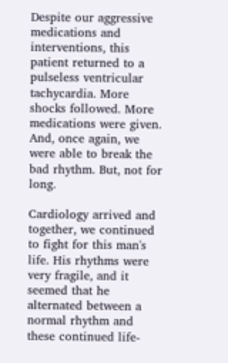Despite our aggressive medications and interventions, this patient returned to a pulseless ventricular tachycardia. More shocks followed. More medications were given. And, once again, we were able to break the bad rhythm. But, not for long.

Cardiology arrived and together, we continued to fight for this man's life. His rhythms were very fragile, and it seemed that he alternated between a normal rhythm and these continued life-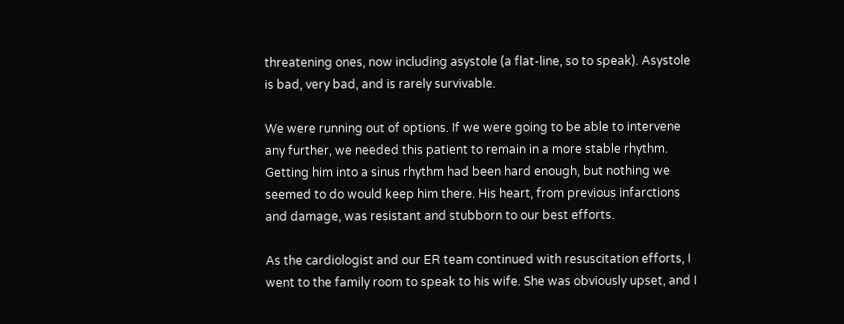threatening ones, now including asystole (a flat-line, so to speak). Asystole is bad, very bad, and is rarely survivable.

We were running out of options. If we were going to be able to intervene any further, we needed this patient to remain in a more stable rhythm. Getting him into a sinus rhythm had been hard enough, but nothing we seemed to do would keep him there. His heart, from previous infarctions and damage, was resistant and stubborn to our best efforts.

As the cardiologist and our ER team continued with resuscitation efforts, I went to the family room to speak to his wife. She was obviously upset, and I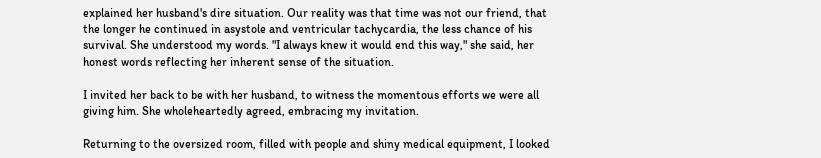explained her husband's dire situation. Our reality was that time was not our friend, that the longer he continued in asystole and ventricular tachycardia, the less chance of his survival. She understood my words. "I always knew it would end this way," she said, her honest words reflecting her inherent sense of the situation.

I invited her back to be with her husband, to witness the momentous efforts we were all giving him. She wholeheartedly agreed, embracing my invitation.

Returning to the oversized room, filled with people and shiny medical equipment, I looked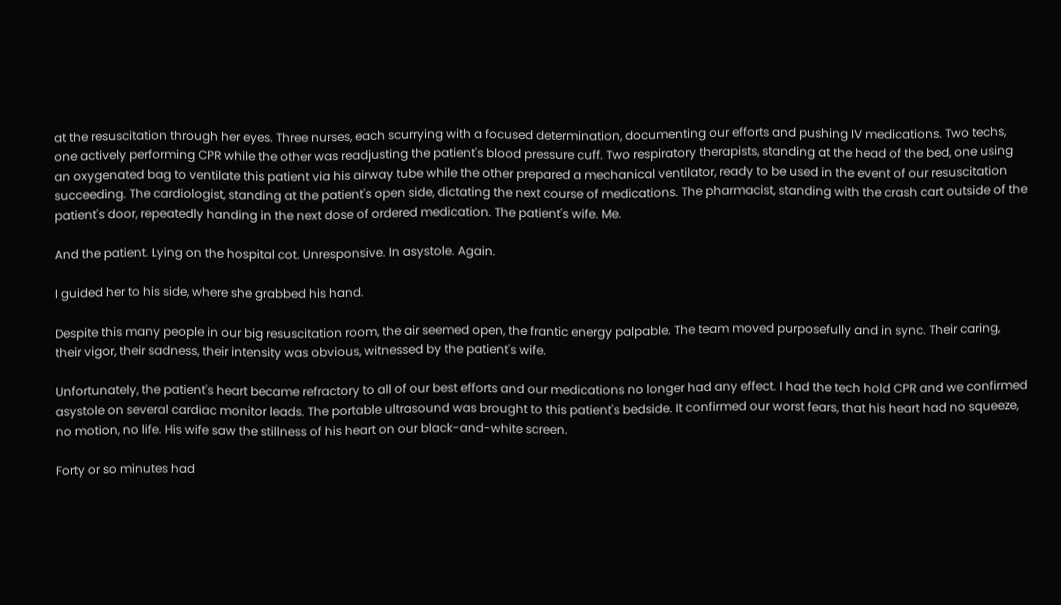at the resuscitation through her eyes. Three nurses, each scurrying with a focused determination, documenting our efforts and pushing IV medications. Two techs, one actively performing CPR while the other was readjusting the patient's blood pressure cuff. Two respiratory therapists, standing at the head of the bed, one using an oxygenated bag to ventilate this patient via his airway tube while the other prepared a mechanical ventilator, ready to be used in the event of our resuscitation succeeding. The cardiologist, standing at the patient's open side, dictating the next course of medications. The pharmacist, standing with the crash cart outside of the patient's door, repeatedly handing in the next dose of ordered medication. The patient's wife. Me.

And the patient. Lying on the hospital cot. Unresponsive. In asystole. Again.

I guided her to his side, where she grabbed his hand.

Despite this many people in our big resuscitation room, the air seemed open, the frantic energy palpable. The team moved purposefully and in sync. Their caring, their vigor, their sadness, their intensity was obvious, witnessed by the patient's wife.

Unfortunately, the patient's heart became refractory to all of our best efforts and our medications no longer had any effect. I had the tech hold CPR and we confirmed asystole on several cardiac monitor leads. The portable ultrasound was brought to this patient's bedside. It confirmed our worst fears, that his heart had no squeeze, no motion, no life. His wife saw the stillness of his heart on our black-and-white screen.

Forty or so minutes had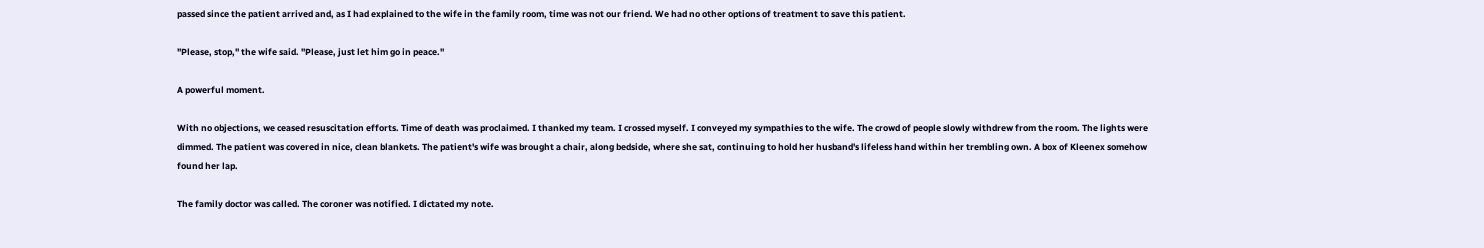passed since the patient arrived and, as I had explained to the wife in the family room, time was not our friend. We had no other options of treatment to save this patient.

"Please, stop," the wife said. "Please, just let him go in peace."

A powerful moment.

With no objections, we ceased resuscitation efforts. Time of death was proclaimed. I thanked my team. I crossed myself. I conveyed my sympathies to the wife. The crowd of people slowly withdrew from the room. The lights were dimmed. The patient was covered in nice, clean blankets. The patient's wife was brought a chair, along bedside, where she sat, continuing to hold her husband's lifeless hand within her trembling own. A box of Kleenex somehow found her lap.

The family doctor was called. The coroner was notified. I dictated my note.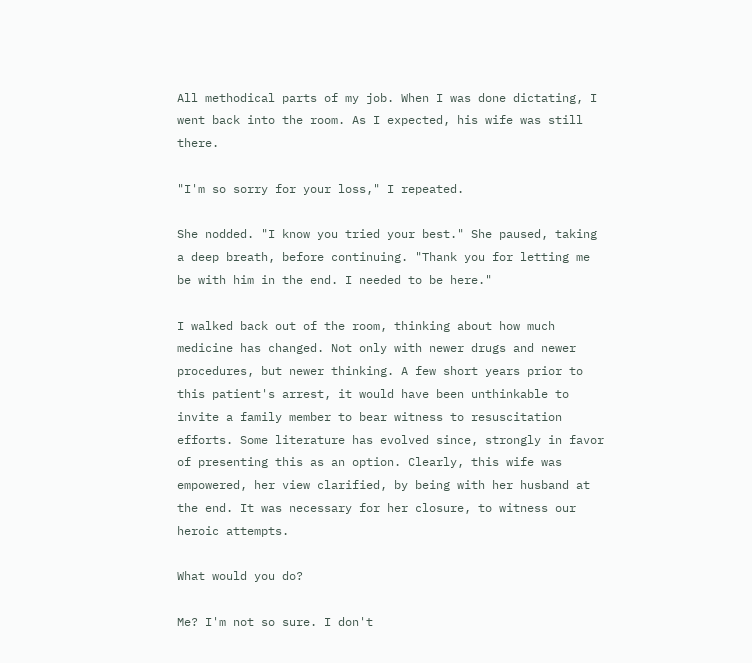All methodical parts of my job. When I was done dictating, I went back into the room. As I expected, his wife was still there.

"I'm so sorry for your loss," I repeated.

She nodded. "I know you tried your best." She paused, taking a deep breath, before continuing. "Thank you for letting me be with him in the end. I needed to be here."

I walked back out of the room, thinking about how much medicine has changed. Not only with newer drugs and newer procedures, but newer thinking. A few short years prior to this patient's arrest, it would have been unthinkable to invite a family member to bear witness to resuscitation efforts. Some literature has evolved since, strongly in favor of presenting this as an option. Clearly, this wife was empowered, her view clarified, by being with her husband at the end. It was necessary for her closure, to witness our heroic attempts.

What would you do?

Me? I'm not so sure. I don't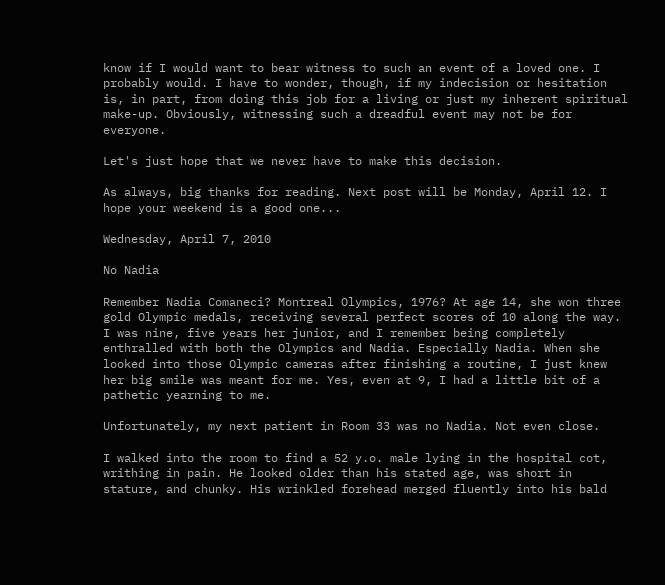know if I would want to bear witness to such an event of a loved one. I probably would. I have to wonder, though, if my indecision or hesitation is, in part, from doing this job for a living or just my inherent spiritual make-up. Obviously, witnessing such a dreadful event may not be for everyone.

Let's just hope that we never have to make this decision.

As always, big thanks for reading. Next post will be Monday, April 12. I hope your weekend is a good one...

Wednesday, April 7, 2010

No Nadia

Remember Nadia Comaneci? Montreal Olympics, 1976? At age 14, she won three gold Olympic medals, receiving several perfect scores of 10 along the way. I was nine, five years her junior, and I remember being completely enthralled with both the Olympics and Nadia. Especially Nadia. When she looked into those Olympic cameras after finishing a routine, I just knew her big smile was meant for me. Yes, even at 9, I had a little bit of a pathetic yearning to me.

Unfortunately, my next patient in Room 33 was no Nadia. Not even close.

I walked into the room to find a 52 y.o. male lying in the hospital cot, writhing in pain. He looked older than his stated age, was short in stature, and chunky. His wrinkled forehead merged fluently into his bald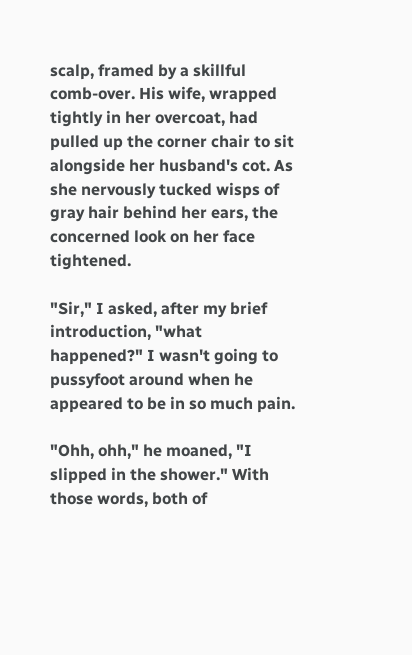scalp, framed by a skillful comb-over. His wife, wrapped tightly in her overcoat, had pulled up the corner chair to sit alongside her husband's cot. As she nervously tucked wisps of gray hair behind her ears, the concerned look on her face tightened.

"Sir," I asked, after my brief introduction, "what happened?" I wasn't going to pussyfoot around when he appeared to be in so much pain.

"Ohh, ohh," he moaned, "I slipped in the shower." With those words, both of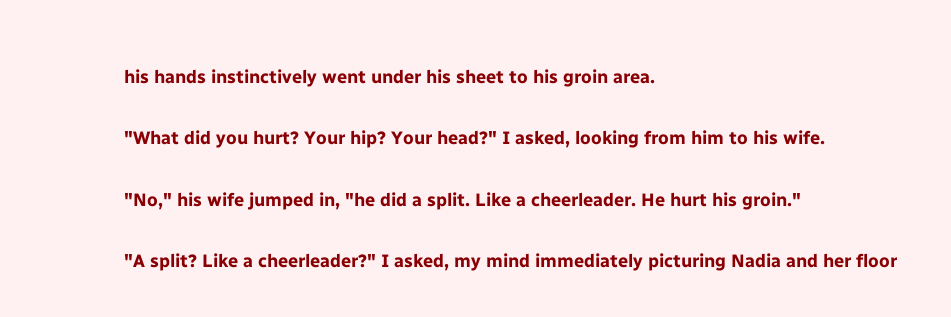his hands instinctively went under his sheet to his groin area.

"What did you hurt? Your hip? Your head?" I asked, looking from him to his wife.

"No," his wife jumped in, "he did a split. Like a cheerleader. He hurt his groin."

"A split? Like a cheerleader?" I asked, my mind immediately picturing Nadia and her floor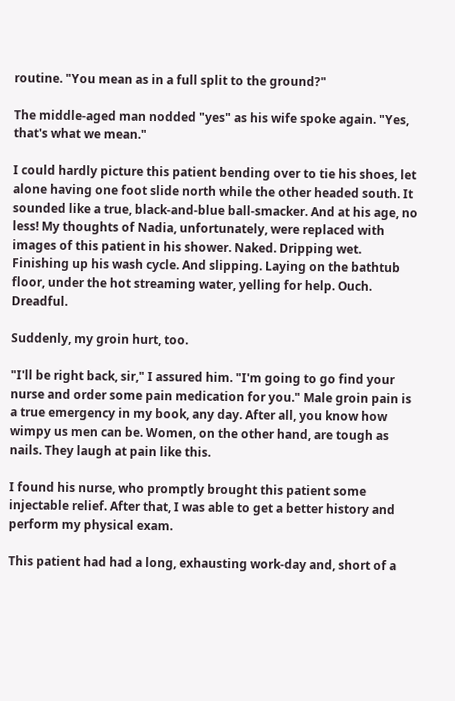routine. "You mean as in a full split to the ground?"

The middle-aged man nodded "yes" as his wife spoke again. "Yes, that's what we mean."

I could hardly picture this patient bending over to tie his shoes, let alone having one foot slide north while the other headed south. It sounded like a true, black-and-blue ball-smacker. And at his age, no less! My thoughts of Nadia, unfortunately, were replaced with images of this patient in his shower. Naked. Dripping wet. Finishing up his wash cycle. And slipping. Laying on the bathtub floor, under the hot streaming water, yelling for help. Ouch. Dreadful.

Suddenly, my groin hurt, too.

"I'll be right back, sir," I assured him. "I'm going to go find your nurse and order some pain medication for you." Male groin pain is a true emergency in my book, any day. After all, you know how wimpy us men can be. Women, on the other hand, are tough as nails. They laugh at pain like this.

I found his nurse, who promptly brought this patient some injectable relief. After that, I was able to get a better history and perform my physical exam.

This patient had had a long, exhausting work-day and, short of a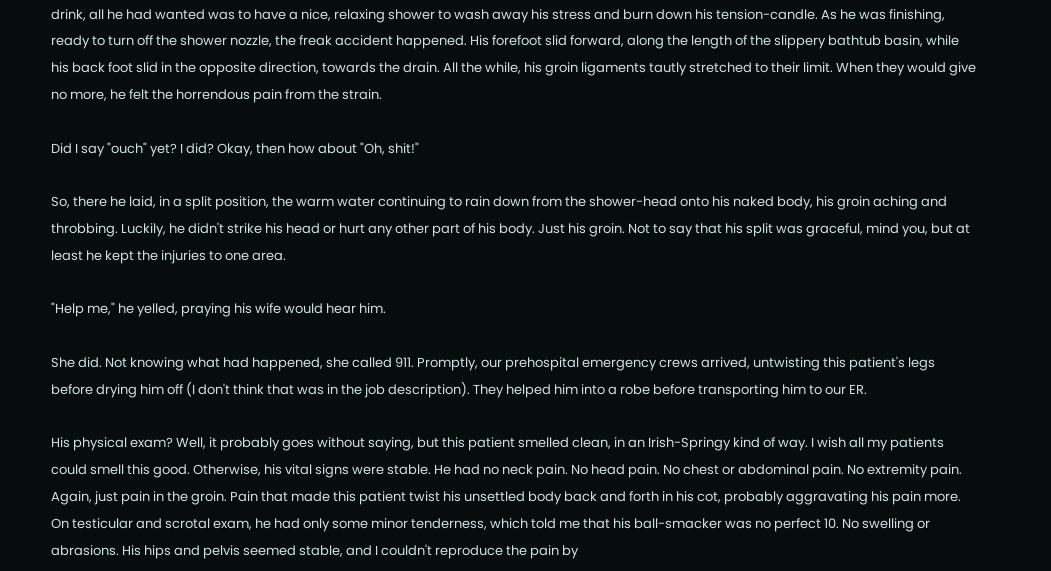drink, all he had wanted was to have a nice, relaxing shower to wash away his stress and burn down his tension-candle. As he was finishing, ready to turn off the shower nozzle, the freak accident happened. His forefoot slid forward, along the length of the slippery bathtub basin, while his back foot slid in the opposite direction, towards the drain. All the while, his groin ligaments tautly stretched to their limit. When they would give no more, he felt the horrendous pain from the strain.

Did I say "ouch" yet? I did? Okay, then how about "Oh, shit!"

So, there he laid, in a split position, the warm water continuing to rain down from the shower-head onto his naked body, his groin aching and throbbing. Luckily, he didn't strike his head or hurt any other part of his body. Just his groin. Not to say that his split was graceful, mind you, but at least he kept the injuries to one area.

"Help me," he yelled, praying his wife would hear him.

She did. Not knowing what had happened, she called 911. Promptly, our prehospital emergency crews arrived, untwisting this patient's legs before drying him off (I don't think that was in the job description). They helped him into a robe before transporting him to our ER.

His physical exam? Well, it probably goes without saying, but this patient smelled clean, in an Irish-Springy kind of way. I wish all my patients could smell this good. Otherwise, his vital signs were stable. He had no neck pain. No head pain. No chest or abdominal pain. No extremity pain. Again, just pain in the groin. Pain that made this patient twist his unsettled body back and forth in his cot, probably aggravating his pain more. On testicular and scrotal exam, he had only some minor tenderness, which told me that his ball-smacker was no perfect 10. No swelling or abrasions. His hips and pelvis seemed stable, and I couldn't reproduce the pain by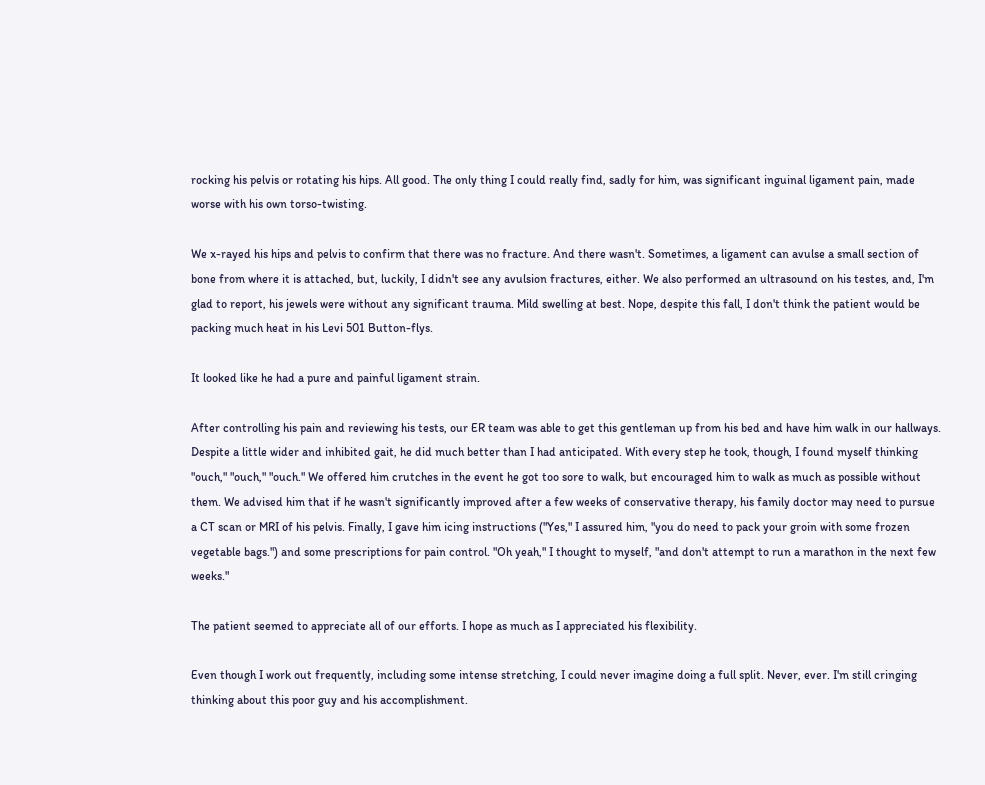rocking his pelvis or rotating his hips. All good. The only thing I could really find, sadly for him, was significant inguinal ligament pain, made worse with his own torso-twisting.

We x-rayed his hips and pelvis to confirm that there was no fracture. And there wasn't. Sometimes, a ligament can avulse a small section of bone from where it is attached, but, luckily, I didn't see any avulsion fractures, either. We also performed an ultrasound on his testes, and, I'm glad to report, his jewels were without any significant trauma. Mild swelling at best. Nope, despite this fall, I don't think the patient would be packing much heat in his Levi 501 Button-flys.

It looked like he had a pure and painful ligament strain.

After controlling his pain and reviewing his tests, our ER team was able to get this gentleman up from his bed and have him walk in our hallways. Despite a little wider and inhibited gait, he did much better than I had anticipated. With every step he took, though, I found myself thinking "ouch," "ouch," "ouch." We offered him crutches in the event he got too sore to walk, but encouraged him to walk as much as possible without them. We advised him that if he wasn't significantly improved after a few weeks of conservative therapy, his family doctor may need to pursue a CT scan or MRI of his pelvis. Finally, I gave him icing instructions ("Yes," I assured him, "you do need to pack your groin with some frozen vegetable bags.") and some prescriptions for pain control. "Oh yeah," I thought to myself, "and don't attempt to run a marathon in the next few weeks."

The patient seemed to appreciate all of our efforts. I hope as much as I appreciated his flexibility.

Even though I work out frequently, including some intense stretching, I could never imagine doing a full split. Never, ever. I'm still cringing thinking about this poor guy and his accomplishment.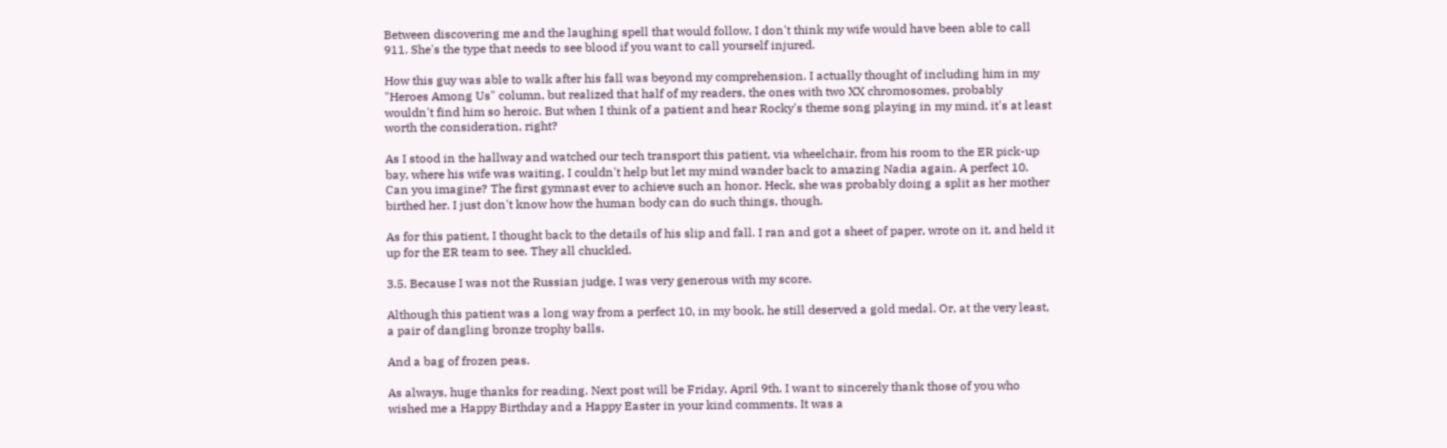Between discovering me and the laughing spell that would follow, I don't think my wife would have been able to call 911. She's the type that needs to see blood if you want to call yourself injured.

How this guy was able to walk after his fall was beyond my comprehension. I actually thought of including him in my "Heroes Among Us" column, but realized that half of my readers, the ones with two XX chromosomes, probably wouldn't find him so heroic. But when I think of a patient and hear Rocky's theme song playing in my mind, it's at least worth the consideration, right?

As I stood in the hallway and watched our tech transport this patient, via wheelchair, from his room to the ER pick-up bay, where his wife was waiting, I couldn't help but let my mind wander back to amazing Nadia again. A perfect 10. Can you imagine? The first gymnast ever to achieve such an honor. Heck, she was probably doing a split as her mother birthed her. I just don't know how the human body can do such things, though.

As for this patient, I thought back to the details of his slip and fall. I ran and got a sheet of paper, wrote on it, and held it up for the ER team to see. They all chuckled.

3.5. Because I was not the Russian judge, I was very generous with my score.

Although this patient was a long way from a perfect 10, in my book, he still deserved a gold medal. Or, at the very least, a pair of dangling bronze trophy balls.

And a bag of frozen peas.

As always, huge thanks for reading. Next post will be Friday, April 9th. I want to sincerely thank those of you who wished me a Happy Birthday and a Happy Easter in your kind comments. It was a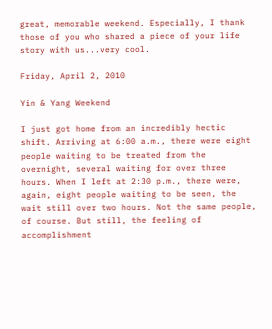great, memorable weekend. Especially, I thank those of you who shared a piece of your life story with us...very cool.

Friday, April 2, 2010

Yin & Yang Weekend

I just got home from an incredibly hectic shift. Arriving at 6:00 a.m., there were eight people waiting to be treated from the overnight, several waiting for over three hours. When I left at 2:30 p.m., there were, again, eight people waiting to be seen, the wait still over two hours. Not the same people, of course. But still, the feeling of accomplishment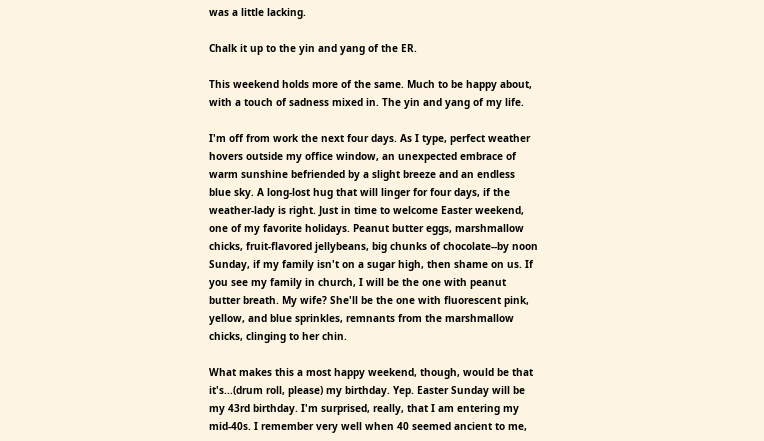was a little lacking.

Chalk it up to the yin and yang of the ER.

This weekend holds more of the same. Much to be happy about, with a touch of sadness mixed in. The yin and yang of my life.

I'm off from work the next four days. As I type, perfect weather hovers outside my office window, an unexpected embrace of warm sunshine befriended by a slight breeze and an endless blue sky. A long-lost hug that will linger for four days, if the weather-lady is right. Just in time to welcome Easter weekend, one of my favorite holidays. Peanut butter eggs, marshmallow chicks, fruit-flavored jellybeans, big chunks of chocolate--by noon Sunday, if my family isn't on a sugar high, then shame on us. If you see my family in church, I will be the one with peanut butter breath. My wife? She'll be the one with fluorescent pink, yellow, and blue sprinkles, remnants from the marshmallow chicks, clinging to her chin.

What makes this a most happy weekend, though, would be that it's...(drum roll, please) my birthday. Yep. Easter Sunday will be my 43rd birthday. I'm surprised, really, that I am entering my mid-40s. I remember very well when 40 seemed ancient to me,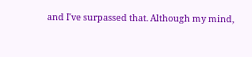and I've surpassed that. Although my mind,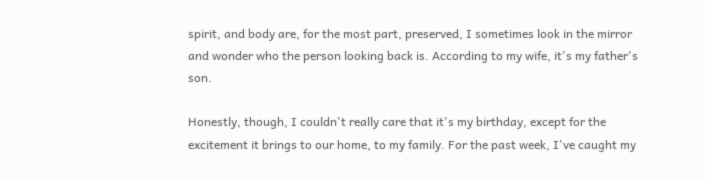spirit, and body are, for the most part, preserved, I sometimes look in the mirror and wonder who the person looking back is. According to my wife, it's my father's son.

Honestly, though, I couldn't really care that it's my birthday, except for the excitement it brings to our home, to my family. For the past week, I've caught my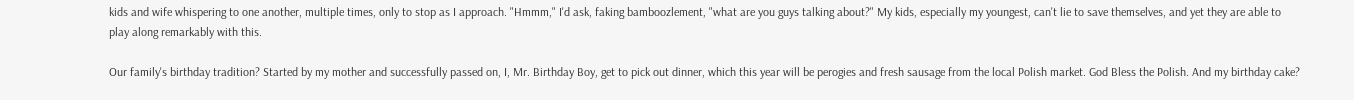kids and wife whispering to one another, multiple times, only to stop as I approach. "Hmmm," I'd ask, faking bamboozlement, "what are you guys talking about?" My kids, especially my youngest, can't lie to save themselves, and yet they are able to play along remarkably with this.

Our family's birthday tradition? Started by my mother and successfully passed on, I, Mr. Birthday Boy, get to pick out dinner, which this year will be perogies and fresh sausage from the local Polish market. God Bless the Polish. And my birthday cake?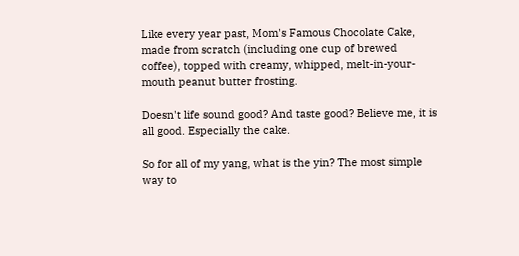Like every year past, Mom's Famous Chocolate Cake, made from scratch (including one cup of brewed coffee), topped with creamy, whipped, melt-in-your-mouth peanut butter frosting.

Doesn't life sound good? And taste good? Believe me, it is all good. Especially the cake.

So for all of my yang, what is the yin? The most simple way to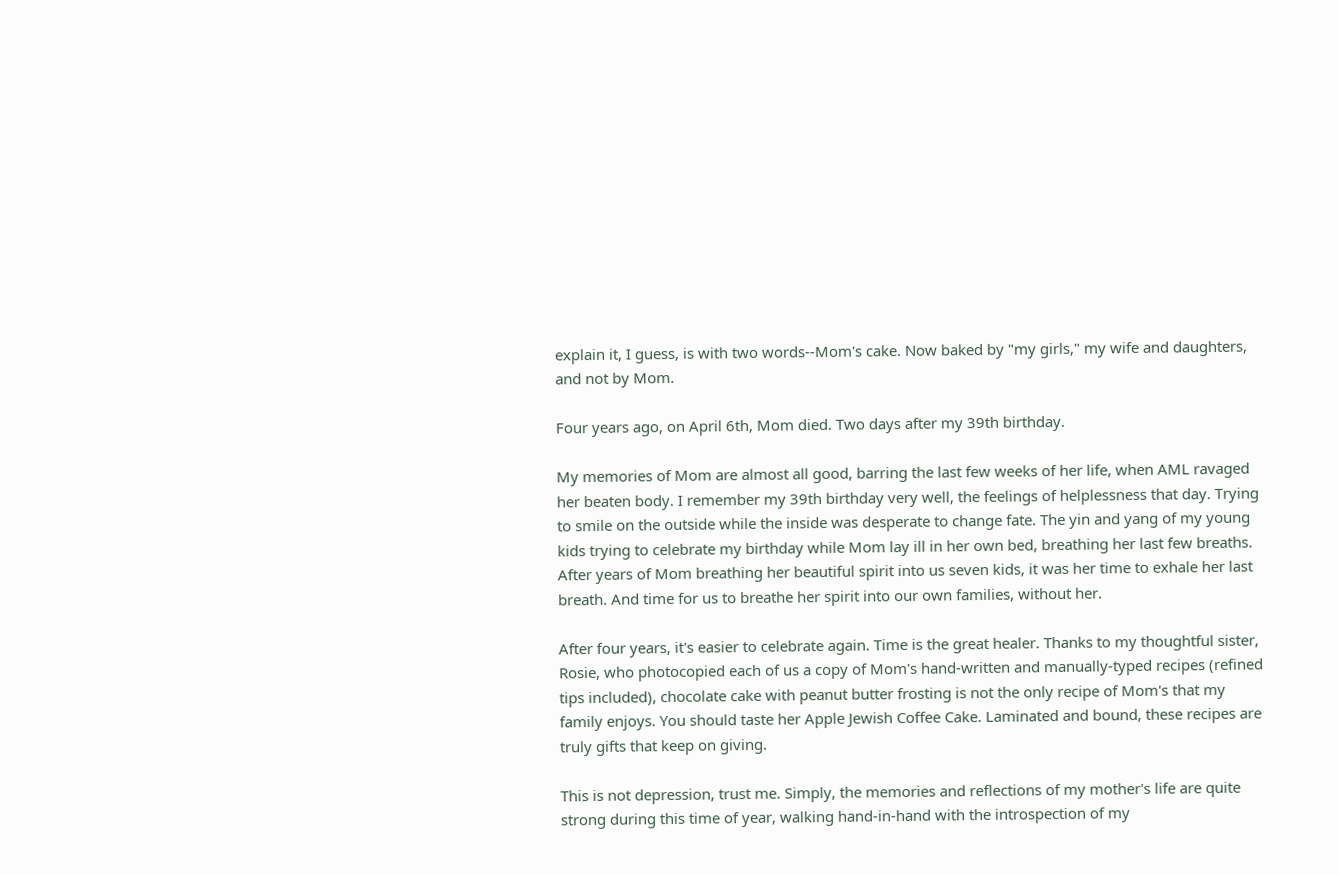explain it, I guess, is with two words--Mom's cake. Now baked by "my girls," my wife and daughters, and not by Mom.

Four years ago, on April 6th, Mom died. Two days after my 39th birthday.

My memories of Mom are almost all good, barring the last few weeks of her life, when AML ravaged her beaten body. I remember my 39th birthday very well, the feelings of helplessness that day. Trying to smile on the outside while the inside was desperate to change fate. The yin and yang of my young kids trying to celebrate my birthday while Mom lay ill in her own bed, breathing her last few breaths. After years of Mom breathing her beautiful spirit into us seven kids, it was her time to exhale her last breath. And time for us to breathe her spirit into our own families, without her.

After four years, it's easier to celebrate again. Time is the great healer. Thanks to my thoughtful sister, Rosie, who photocopied each of us a copy of Mom's hand-written and manually-typed recipes (refined tips included), chocolate cake with peanut butter frosting is not the only recipe of Mom's that my family enjoys. You should taste her Apple Jewish Coffee Cake. Laminated and bound, these recipes are truly gifts that keep on giving.

This is not depression, trust me. Simply, the memories and reflections of my mother's life are quite strong during this time of year, walking hand-in-hand with the introspection of my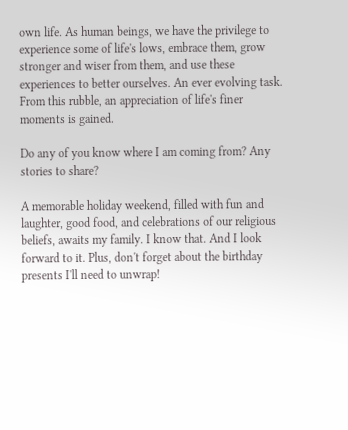own life. As human beings, we have the privilege to experience some of life's lows, embrace them, grow stronger and wiser from them, and use these experiences to better ourselves. An ever evolving task. From this rubble, an appreciation of life's finer moments is gained.

Do any of you know where I am coming from? Any stories to share?

A memorable holiday weekend, filled with fun and laughter, good food, and celebrations of our religious beliefs, awaits my family. I know that. And I look forward to it. Plus, don't forget about the birthday presents I'll need to unwrap!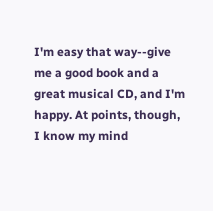I'm easy that way--give me a good book and a great musical CD, and I'm happy. At points, though, I know my mind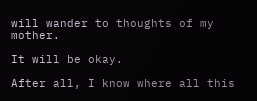will wander to thoughts of my mother.

It will be okay.

After all, I know where all this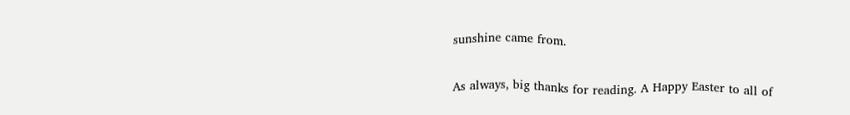sunshine came from.

As always, big thanks for reading. A Happy Easter to all of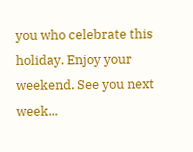you who celebrate this holiday. Enjoy your weekend. See you next week...